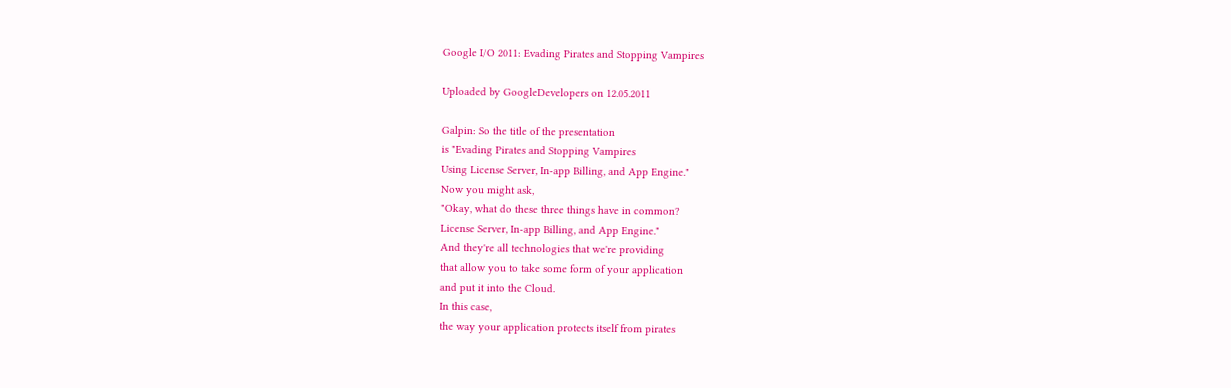Google I/O 2011: Evading Pirates and Stopping Vampires

Uploaded by GoogleDevelopers on 12.05.2011

Galpin: So the title of the presentation
is "Evading Pirates and Stopping Vampires
Using License Server, In-app Billing, and App Engine."
Now you might ask,
"Okay, what do these three things have in common?
License Server, In-app Billing, and App Engine."
And they're all technologies that we're providing
that allow you to take some form of your application
and put it into the Cloud.
In this case,
the way your application protects itself from pirates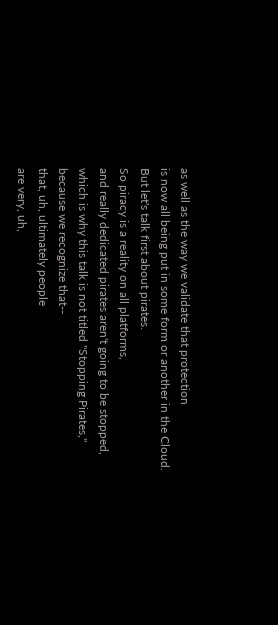as well as the way we validate that protection
is now all being put in some form or another in the Cloud.
But let's talk first about pirates.
So piracy is a reality on all platforms,
and really dedicated pirates aren't going to be stopped,
which is why this talk is not titled "Stopping Pirates,"
because we recognize that--
that, uh, ultimately people
are very, uh,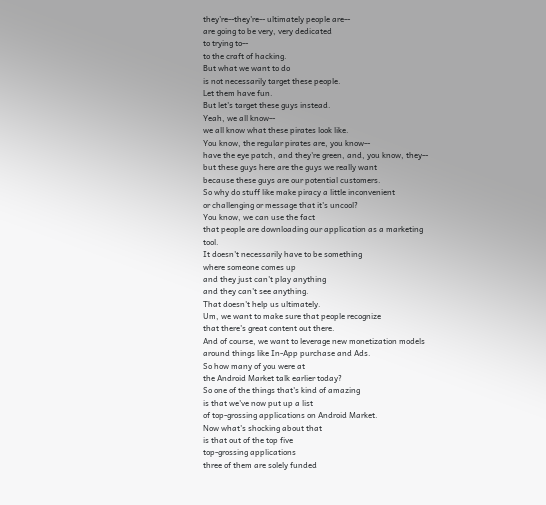they're--they're-- ultimately people are--
are going to be very, very dedicated
to trying to--
to the craft of hacking.
But what we want to do
is not necessarily target these people.
Let them have fun.
But let's target these guys instead.
Yeah, we all know--
we all know what these pirates look like.
You know, the regular pirates are, you know--
have the eye patch, and they're green, and, you know, they--
but these guys here are the guys we really want
because these guys are our potential customers.
So why do stuff like make piracy a little inconvenient
or challenging or message that it's uncool?
You know, we can use the fact
that people are downloading our application as a marketing tool.
It doesn't necessarily have to be something
where someone comes up
and they just can't play anything
and they can't see anything.
That doesn't help us ultimately.
Um, we want to make sure that people recognize
that there's great content out there.
And of course, we want to leverage new monetization models
around things like In-App purchase and Ads.
So how many of you were at
the Android Market talk earlier today?
So one of the things that's kind of amazing
is that we've now put up a list
of top-grossing applications on Android Market.
Now what's shocking about that
is that out of the top five
top-grossing applications
three of them are solely funded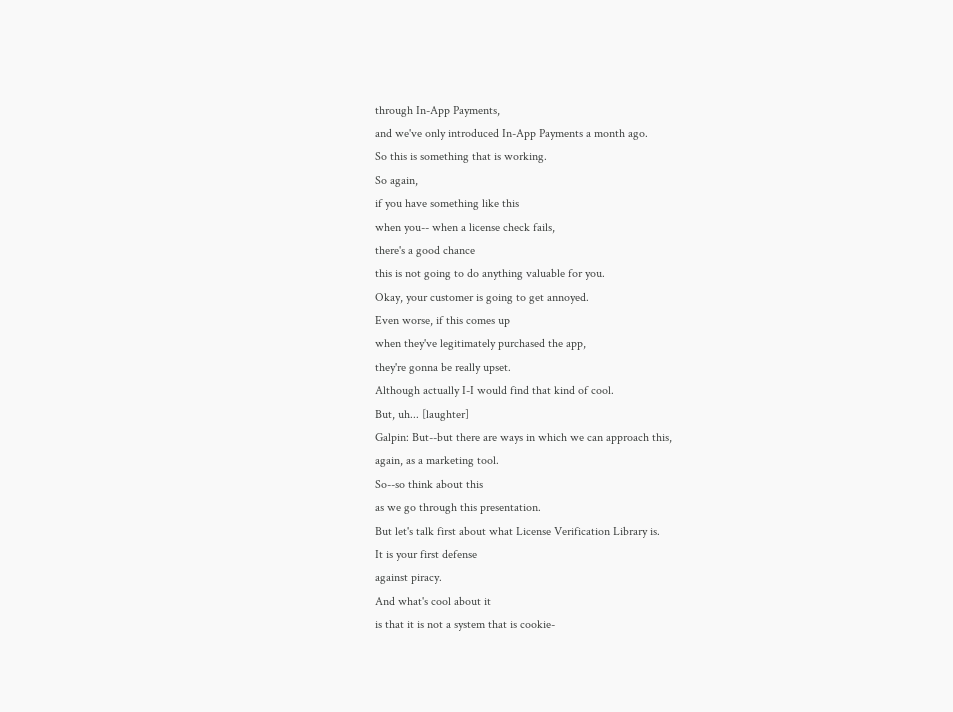through In-App Payments,
and we've only introduced In-App Payments a month ago.
So this is something that is working.
So again,
if you have something like this
when you-- when a license check fails,
there's a good chance
this is not going to do anything valuable for you.
Okay, your customer is going to get annoyed.
Even worse, if this comes up
when they've legitimately purchased the app,
they're gonna be really upset.
Although actually I-I would find that kind of cool.
But, uh... [laughter]
Galpin: But--but there are ways in which we can approach this,
again, as a marketing tool.
So--so think about this
as we go through this presentation.
But let's talk first about what License Verification Library is.
It is your first defense
against piracy.
And what's cool about it
is that it is not a system that is cookie-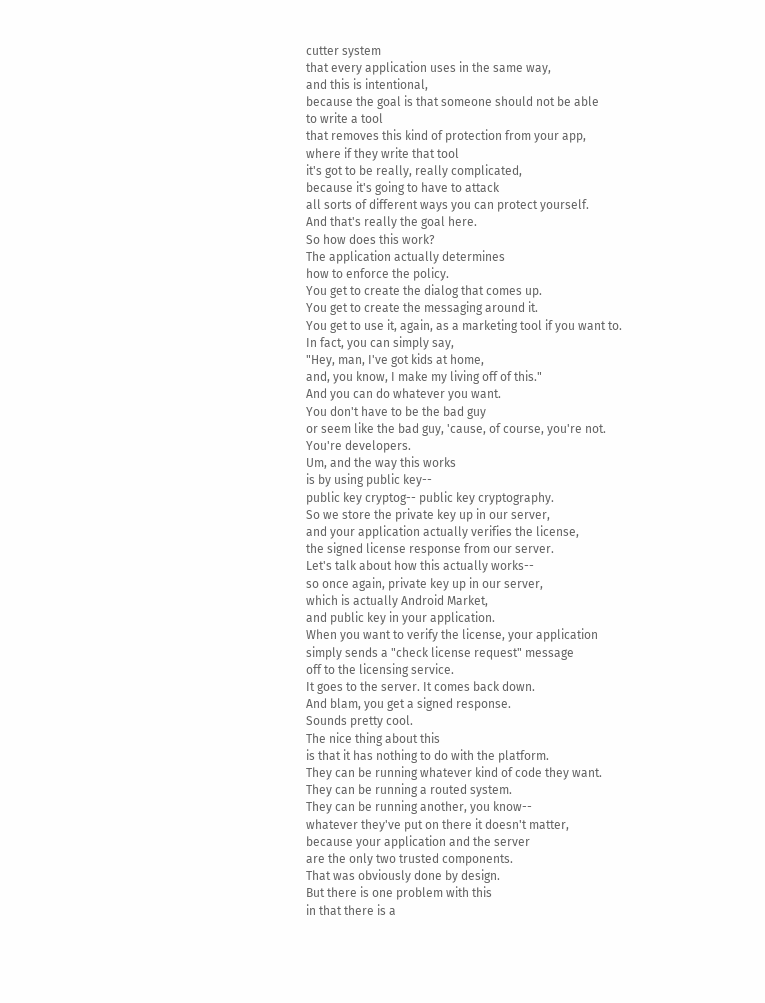cutter system
that every application uses in the same way,
and this is intentional,
because the goal is that someone should not be able
to write a tool
that removes this kind of protection from your app,
where if they write that tool
it's got to be really, really complicated,
because it's going to have to attack
all sorts of different ways you can protect yourself.
And that's really the goal here.
So how does this work?
The application actually determines
how to enforce the policy.
You get to create the dialog that comes up.
You get to create the messaging around it.
You get to use it, again, as a marketing tool if you want to.
In fact, you can simply say,
"Hey, man, I've got kids at home,
and, you know, I make my living off of this."
And you can do whatever you want.
You don't have to be the bad guy
or seem like the bad guy, 'cause, of course, you're not.
You're developers.
Um, and the way this works
is by using public key--
public key cryptog-- public key cryptography.
So we store the private key up in our server,
and your application actually verifies the license,
the signed license response from our server.
Let's talk about how this actually works--
so once again, private key up in our server,
which is actually Android Market,
and public key in your application.
When you want to verify the license, your application
simply sends a "check license request" message
off to the licensing service.
It goes to the server. It comes back down.
And blam, you get a signed response.
Sounds pretty cool.
The nice thing about this
is that it has nothing to do with the platform.
They can be running whatever kind of code they want.
They can be running a routed system.
They can be running another, you know--
whatever they've put on there it doesn't matter,
because your application and the server
are the only two trusted components.
That was obviously done by design.
But there is one problem with this
in that there is a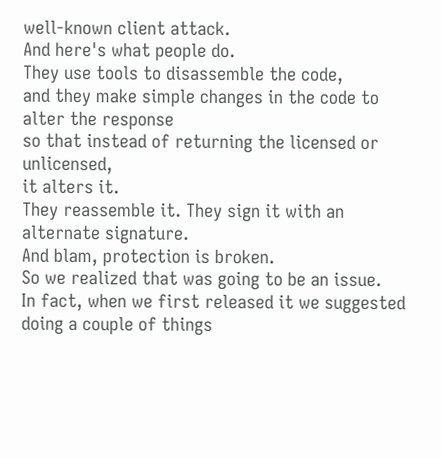well-known client attack.
And here's what people do.
They use tools to disassemble the code,
and they make simple changes in the code to alter the response
so that instead of returning the licensed or unlicensed,
it alters it.
They reassemble it. They sign it with an alternate signature.
And blam, protection is broken.
So we realized that was going to be an issue.
In fact, when we first released it we suggested
doing a couple of things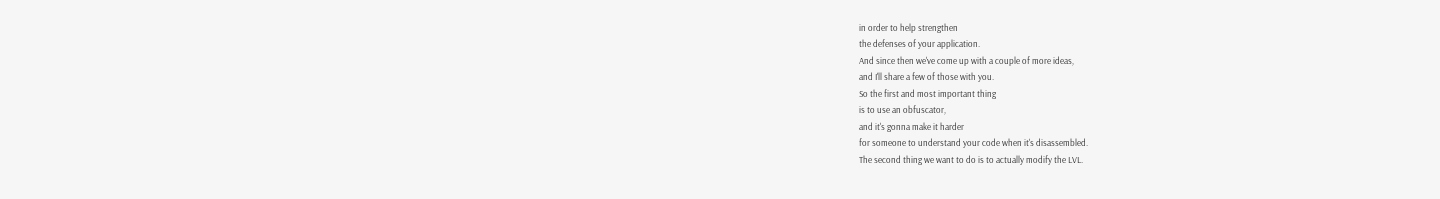in order to help strengthen
the defenses of your application.
And since then we've come up with a couple of more ideas,
and I'll share a few of those with you.
So the first and most important thing
is to use an obfuscator,
and it's gonna make it harder
for someone to understand your code when it's disassembled.
The second thing we want to do is to actually modify the LVL.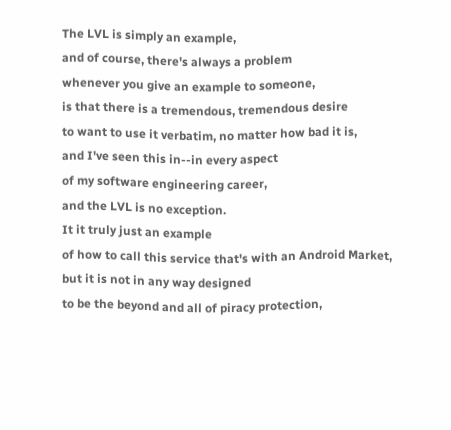The LVL is simply an example,
and of course, there's always a problem
whenever you give an example to someone,
is that there is a tremendous, tremendous desire
to want to use it verbatim, no matter how bad it is,
and I've seen this in--in every aspect
of my software engineering career,
and the LVL is no exception.
It it truly just an example
of how to call this service that's with an Android Market,
but it is not in any way designed
to be the beyond and all of piracy protection,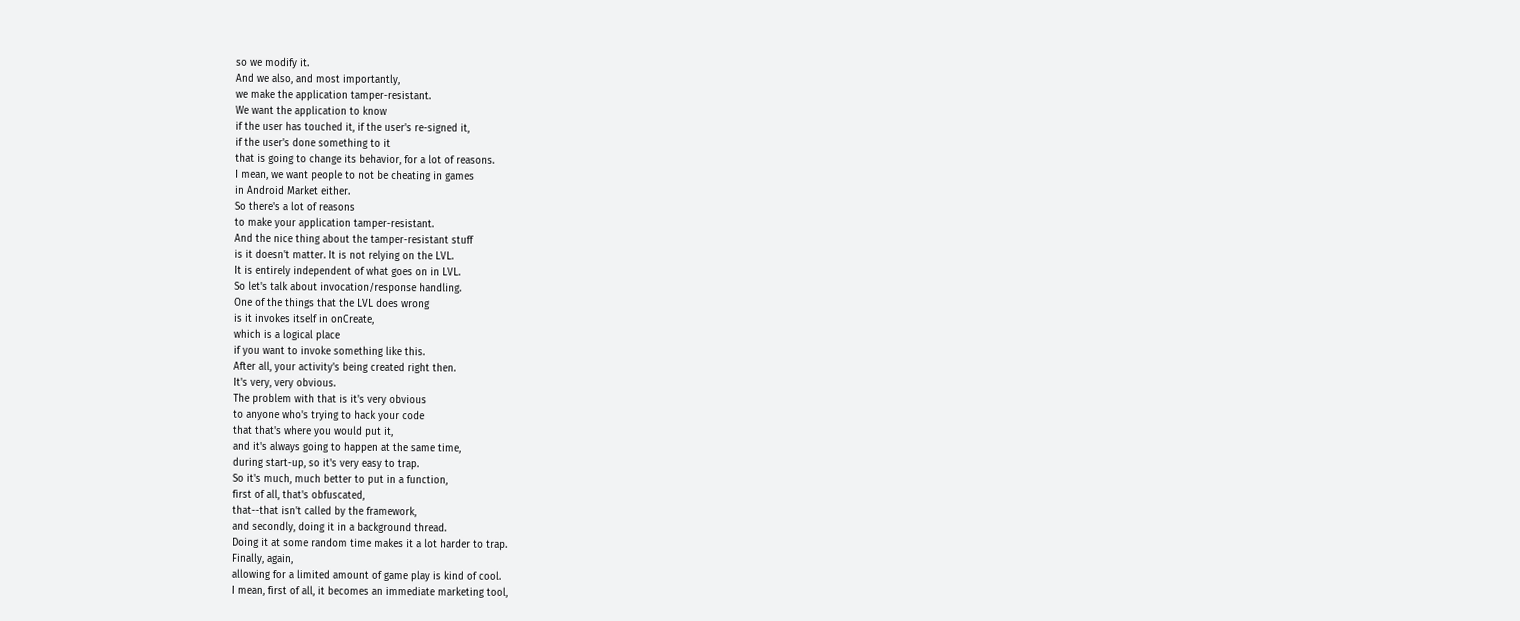so we modify it.
And we also, and most importantly,
we make the application tamper-resistant.
We want the application to know
if the user has touched it, if the user's re-signed it,
if the user's done something to it
that is going to change its behavior, for a lot of reasons.
I mean, we want people to not be cheating in games
in Android Market either.
So there's a lot of reasons
to make your application tamper-resistant.
And the nice thing about the tamper-resistant stuff
is it doesn't matter. It is not relying on the LVL.
It is entirely independent of what goes on in LVL.
So let's talk about invocation/response handling.
One of the things that the LVL does wrong
is it invokes itself in onCreate,
which is a logical place
if you want to invoke something like this.
After all, your activity's being created right then.
It's very, very obvious.
The problem with that is it's very obvious
to anyone who's trying to hack your code
that that's where you would put it,
and it's always going to happen at the same time,
during start-up, so it's very easy to trap.
So it's much, much better to put in a function,
first of all, that's obfuscated,
that--that isn't called by the framework,
and secondly, doing it in a background thread.
Doing it at some random time makes it a lot harder to trap.
Finally, again,
allowing for a limited amount of game play is kind of cool.
I mean, first of all, it becomes an immediate marketing tool,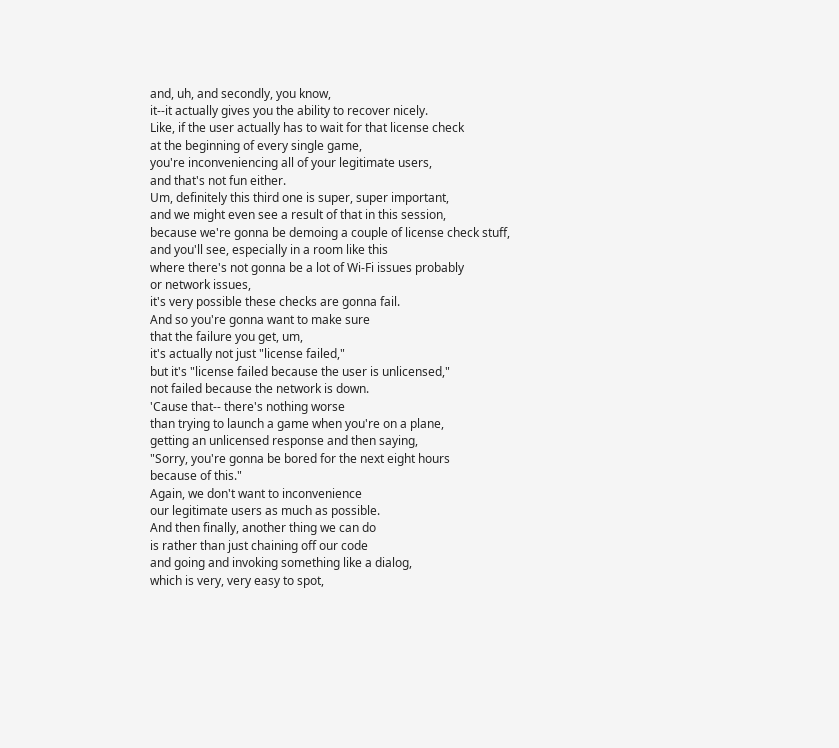and, uh, and secondly, you know,
it--it actually gives you the ability to recover nicely.
Like, if the user actually has to wait for that license check
at the beginning of every single game,
you're inconveniencing all of your legitimate users,
and that's not fun either.
Um, definitely this third one is super, super important,
and we might even see a result of that in this session,
because we're gonna be demoing a couple of license check stuff,
and you'll see, especially in a room like this
where there's not gonna be a lot of Wi-Fi issues probably
or network issues,
it's very possible these checks are gonna fail.
And so you're gonna want to make sure
that the failure you get, um,
it's actually not just "license failed,"
but it's "license failed because the user is unlicensed,"
not failed because the network is down.
'Cause that-- there's nothing worse
than trying to launch a game when you're on a plane,
getting an unlicensed response and then saying,
"Sorry, you're gonna be bored for the next eight hours
because of this."
Again, we don't want to inconvenience
our legitimate users as much as possible.
And then finally, another thing we can do
is rather than just chaining off our code
and going and invoking something like a dialog,
which is very, very easy to spot,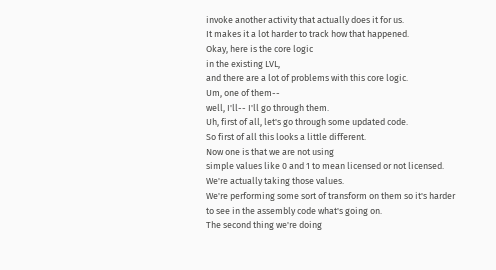invoke another activity that actually does it for us.
It makes it a lot harder to track how that happened.
Okay, here is the core logic
in the existing LVL,
and there are a lot of problems with this core logic.
Um, one of them--
well, I'll-- I'll go through them.
Uh, first of all, let's go through some updated code.
So first of all this looks a little different.
Now one is that we are not using
simple values like 0 and 1 to mean licensed or not licensed.
We're actually taking those values.
We're performing some sort of transform on them so it's harder
to see in the assembly code what's going on.
The second thing we're doing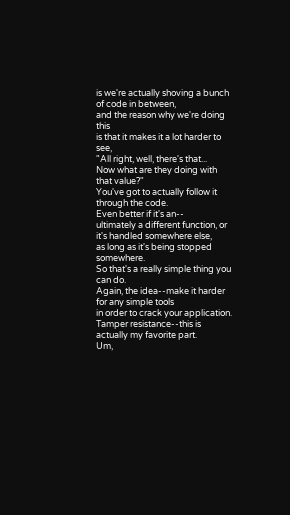is we're actually shoving a bunch of code in between,
and the reason why we're doing this
is that it makes it a lot harder to see,
"All right, well, there's that...
Now what are they doing with that value?"
You've got to actually follow it through the code.
Even better if it's an--
ultimately a different function, or it's handled somewhere else,
as long as it's being stopped somewhere.
So that's a really simple thing you can do.
Again, the idea--make it harder for any simple tools
in order to crack your application.
Tamper resistance--this is actually my favorite part.
Um,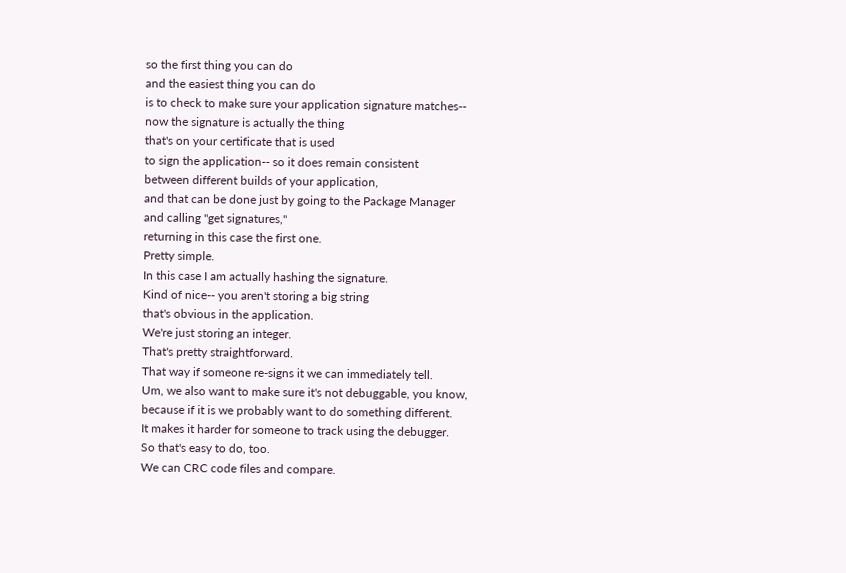so the first thing you can do
and the easiest thing you can do
is to check to make sure your application signature matches--
now the signature is actually the thing
that's on your certificate that is used
to sign the application-- so it does remain consistent
between different builds of your application,
and that can be done just by going to the Package Manager
and calling "get signatures,"
returning in this case the first one.
Pretty simple.
In this case I am actually hashing the signature.
Kind of nice-- you aren't storing a big string
that's obvious in the application.
We're just storing an integer.
That's pretty straightforward.
That way if someone re-signs it we can immediately tell.
Um, we also want to make sure it's not debuggable, you know,
because if it is we probably want to do something different.
It makes it harder for someone to track using the debugger.
So that's easy to do, too.
We can CRC code files and compare.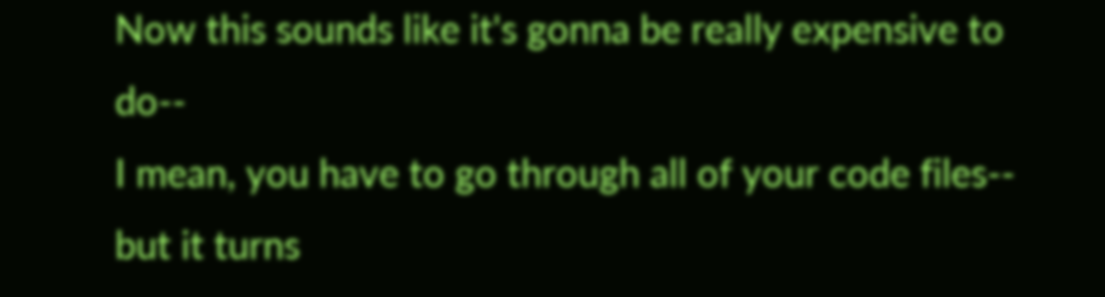Now this sounds like it's gonna be really expensive to do--
I mean, you have to go through all of your code files--
but it turns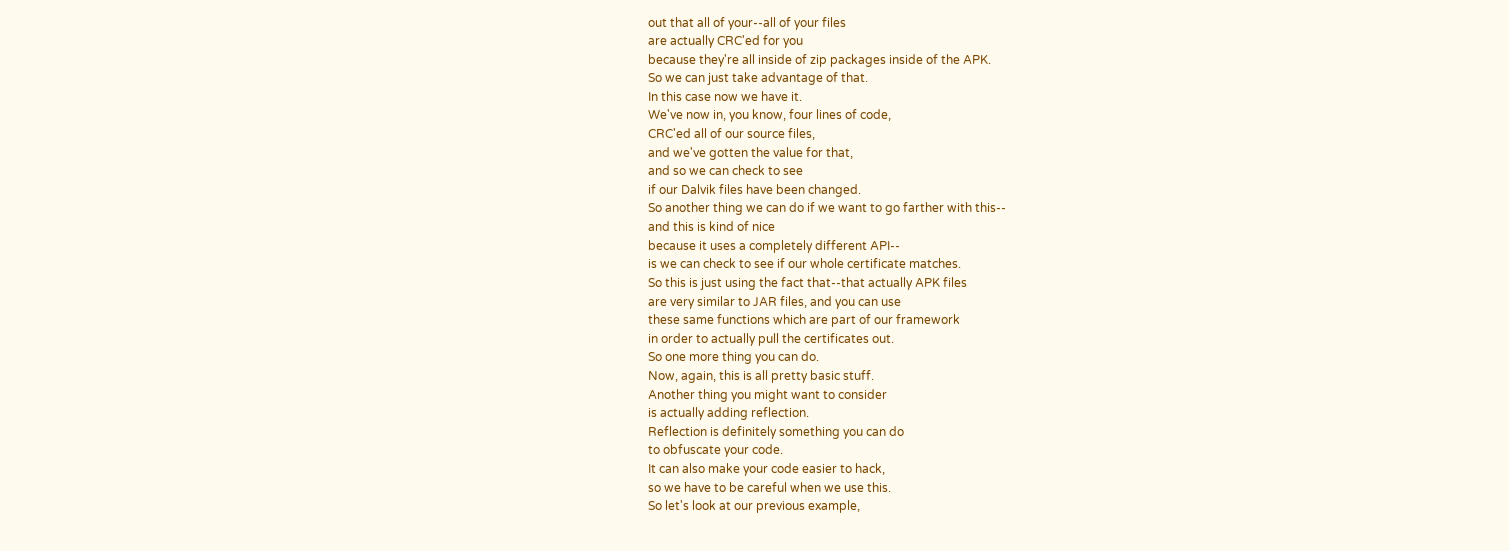out that all of your--all of your files
are actually CRC'ed for you
because they're all inside of zip packages inside of the APK.
So we can just take advantage of that.
In this case now we have it.
We've now in, you know, four lines of code,
CRC'ed all of our source files,
and we've gotten the value for that,
and so we can check to see
if our Dalvik files have been changed.
So another thing we can do if we want to go farther with this--
and this is kind of nice
because it uses a completely different API--
is we can check to see if our whole certificate matches.
So this is just using the fact that--that actually APK files
are very similar to JAR files, and you can use
these same functions which are part of our framework
in order to actually pull the certificates out.
So one more thing you can do.
Now, again, this is all pretty basic stuff.
Another thing you might want to consider
is actually adding reflection.
Reflection is definitely something you can do
to obfuscate your code.
It can also make your code easier to hack,
so we have to be careful when we use this.
So let's look at our previous example,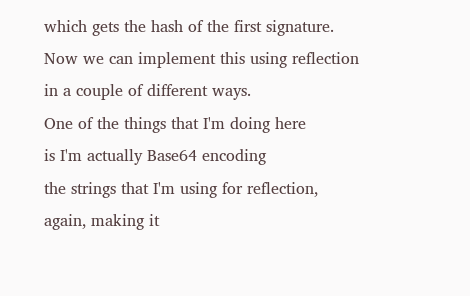which gets the hash of the first signature.
Now we can implement this using reflection
in a couple of different ways.
One of the things that I'm doing here
is I'm actually Base64 encoding
the strings that I'm using for reflection,
again, making it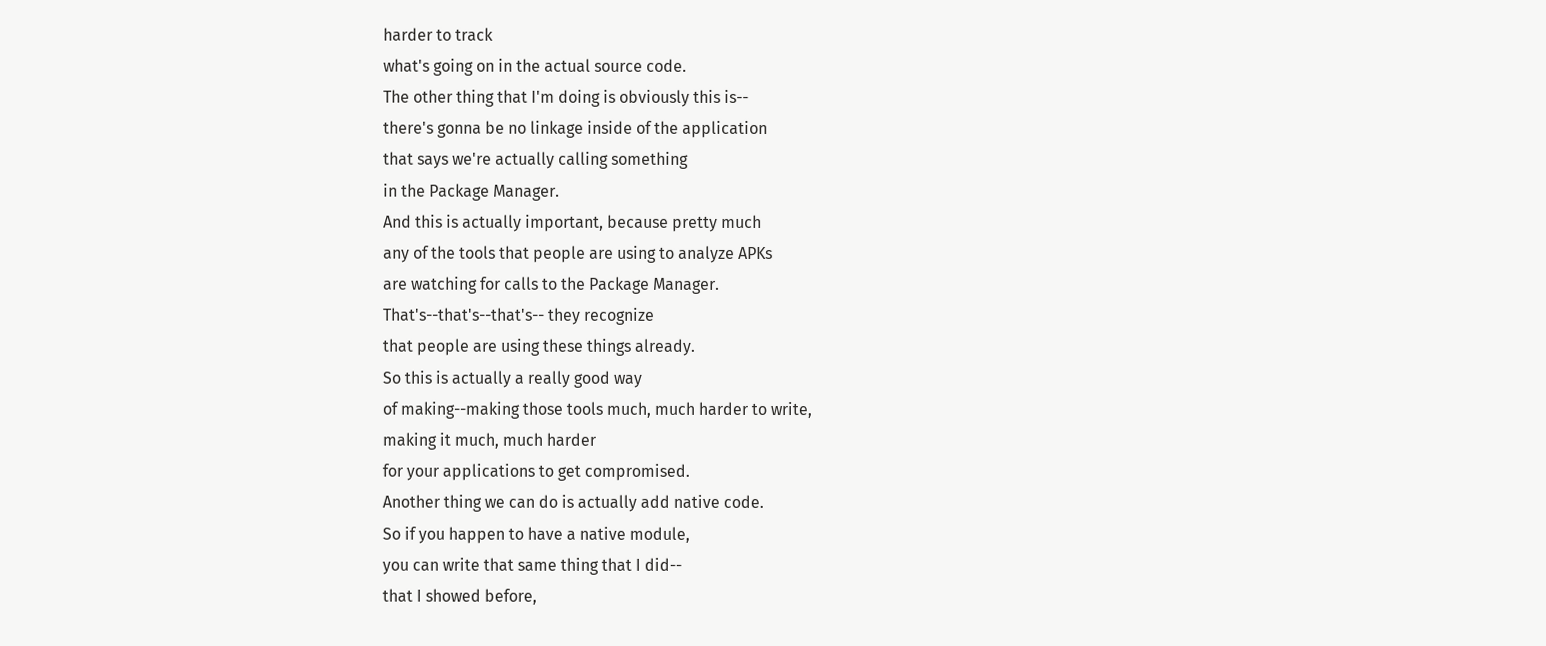harder to track
what's going on in the actual source code.
The other thing that I'm doing is obviously this is--
there's gonna be no linkage inside of the application
that says we're actually calling something
in the Package Manager.
And this is actually important, because pretty much
any of the tools that people are using to analyze APKs
are watching for calls to the Package Manager.
That's--that's--that's-- they recognize
that people are using these things already.
So this is actually a really good way
of making--making those tools much, much harder to write,
making it much, much harder
for your applications to get compromised.
Another thing we can do is actually add native code.
So if you happen to have a native module,
you can write that same thing that I did--
that I showed before,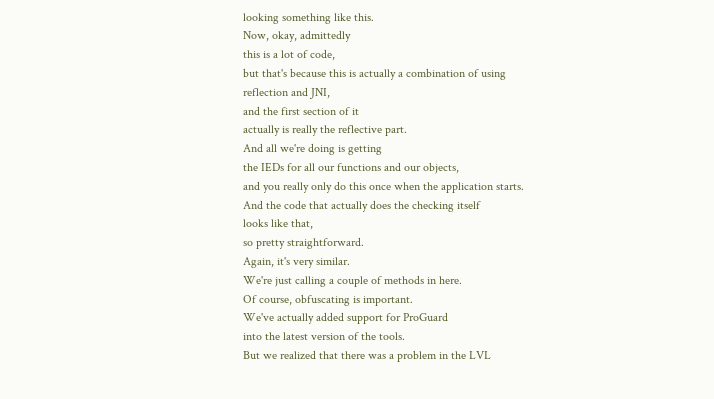looking something like this.
Now, okay, admittedly
this is a lot of code,
but that's because this is actually a combination of using
reflection and JNI,
and the first section of it
actually is really the reflective part.
And all we're doing is getting
the IEDs for all our functions and our objects,
and you really only do this once when the application starts.
And the code that actually does the checking itself
looks like that,
so pretty straightforward.
Again, it's very similar.
We're just calling a couple of methods in here.
Of course, obfuscating is important.
We've actually added support for ProGuard
into the latest version of the tools.
But we realized that there was a problem in the LVL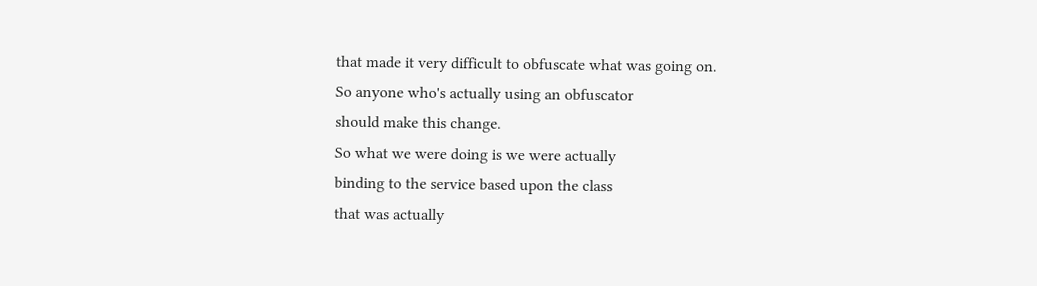that made it very difficult to obfuscate what was going on.
So anyone who's actually using an obfuscator
should make this change.
So what we were doing is we were actually
binding to the service based upon the class
that was actually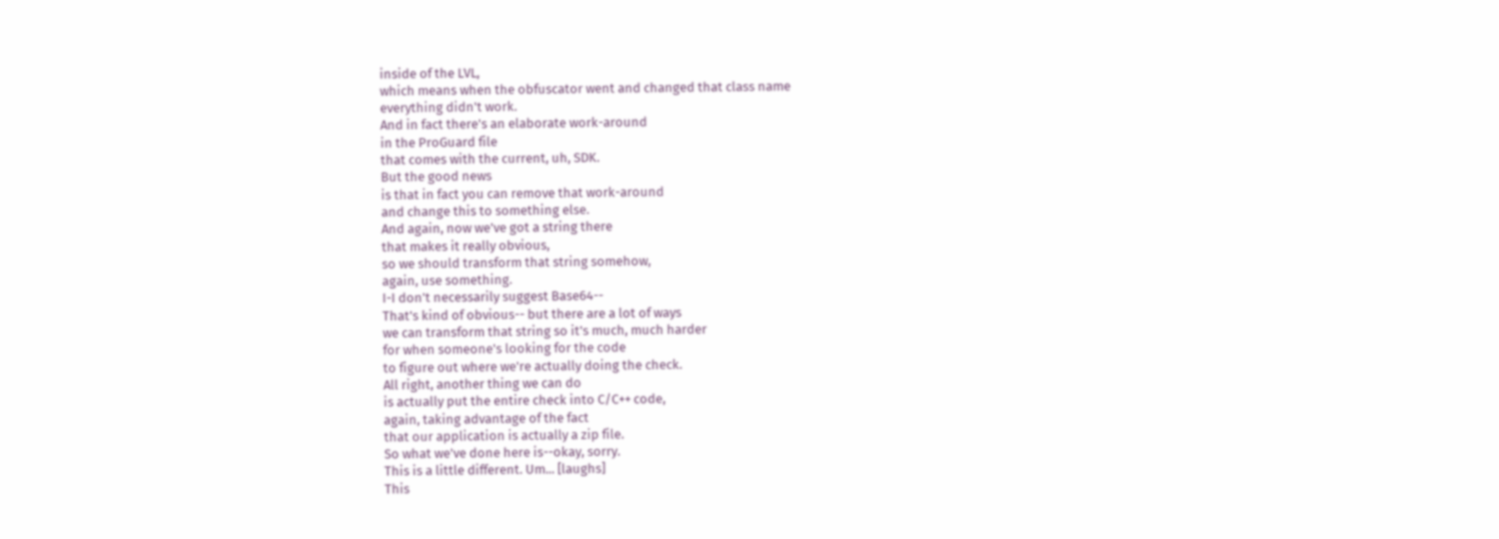inside of the LVL,
which means when the obfuscator went and changed that class name
everything didn't work.
And in fact there's an elaborate work-around
in the ProGuard file
that comes with the current, uh, SDK.
But the good news
is that in fact you can remove that work-around
and change this to something else.
And again, now we've got a string there
that makes it really obvious,
so we should transform that string somehow,
again, use something.
I-I don't necessarily suggest Base64--
That's kind of obvious-- but there are a lot of ways
we can transform that string so it's much, much harder
for when someone's looking for the code
to figure out where we're actually doing the check.
All right, another thing we can do
is actually put the entire check into C/C++ code,
again, taking advantage of the fact
that our application is actually a zip file.
So what we've done here is--okay, sorry.
This is a little different. Um... [laughs]
This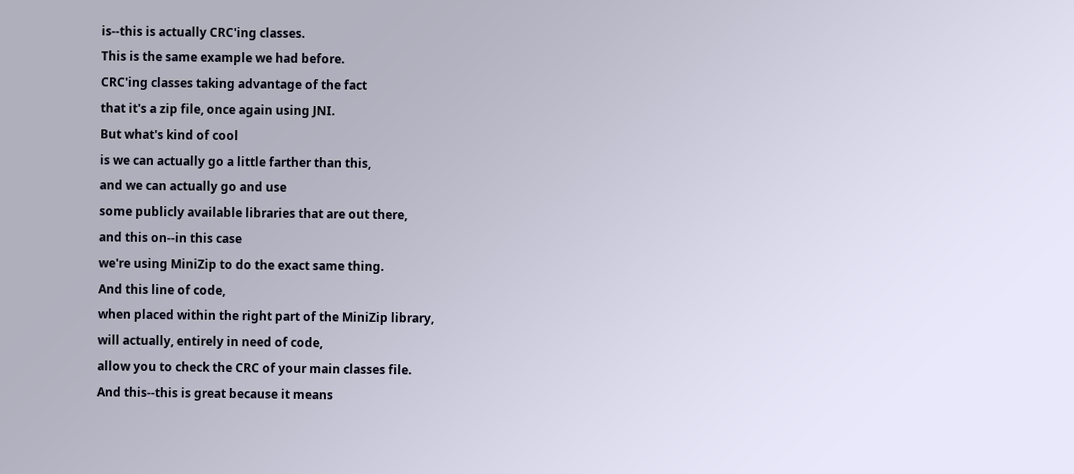is--this is actually CRC'ing classes.
This is the same example we had before.
CRC'ing classes taking advantage of the fact
that it's a zip file, once again using JNI.
But what's kind of cool
is we can actually go a little farther than this,
and we can actually go and use
some publicly available libraries that are out there,
and this on--in this case
we're using MiniZip to do the exact same thing.
And this line of code,
when placed within the right part of the MiniZip library,
will actually, entirely in need of code,
allow you to check the CRC of your main classes file.
And this--this is great because it means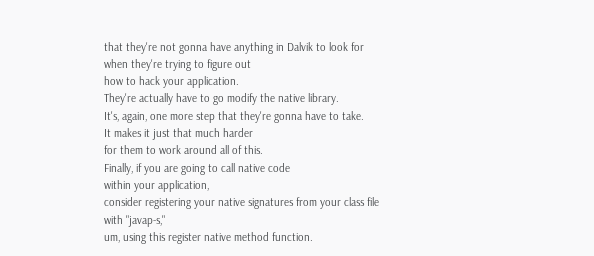that they're not gonna have anything in Dalvik to look for
when they're trying to figure out
how to hack your application.
They're actually have to go modify the native library.
It's, again, one more step that they're gonna have to take.
It makes it just that much harder
for them to work around all of this.
Finally, if you are going to call native code
within your application,
consider registering your native signatures from your class file
with "javap-s,"
um, using this register native method function.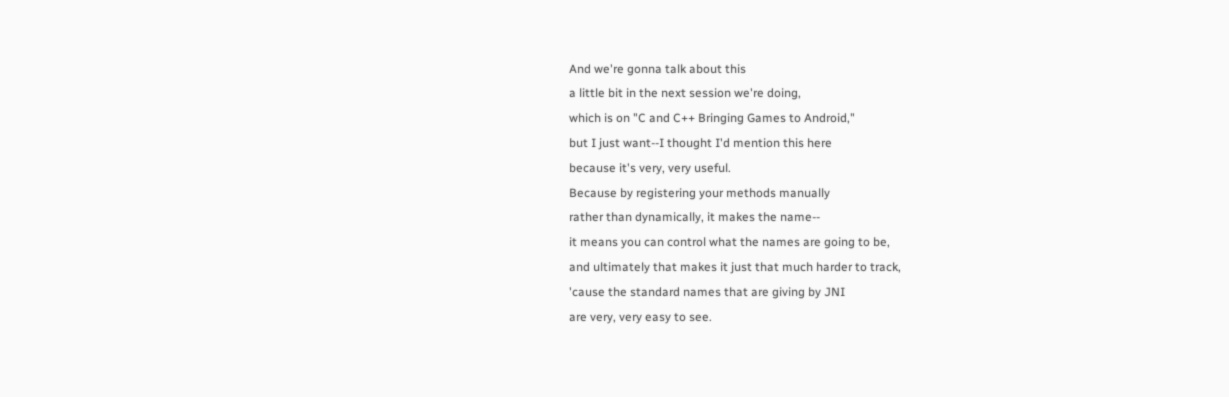And we're gonna talk about this
a little bit in the next session we're doing,
which is on "C and C++ Bringing Games to Android,"
but I just want--I thought I'd mention this here
because it's very, very useful.
Because by registering your methods manually
rather than dynamically, it makes the name--
it means you can control what the names are going to be,
and ultimately that makes it just that much harder to track,
'cause the standard names that are giving by JNI
are very, very easy to see.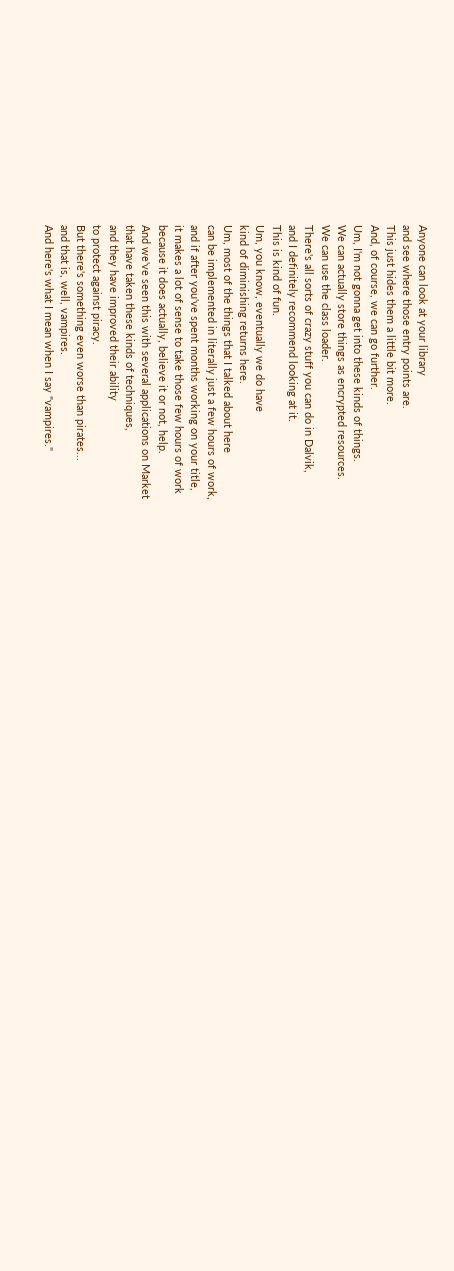Anyone can look at your library
and see where those entry points are.
This just hides them a little bit more.
And, of course, we can go further.
Um, I'm not gonna get into these kinds of things.
We can actually store things as encrypted resources.
We can use the class loader.
There's all sorts of crazy stuff you can do in Dalvik,
and I definitely recommend looking at it.
This is kind of fun.
Um, you know, eventually we do have
kind of diminishing returns here.
Um, most of the things that I talked about here
can be implemented in literally just a few hours of work,
and if after you've spent months working on your title,
it makes a lot of sense to take those few hours of work
because it does actually, believe it or not, help.
And we've seen this with several applications on Market
that have taken these kinds of techniques,
and they have improved their ability
to protect against piracy.
But there's something even worse than pirates...
and that is, well, vampires.
And here's what I mean when I say "vampires."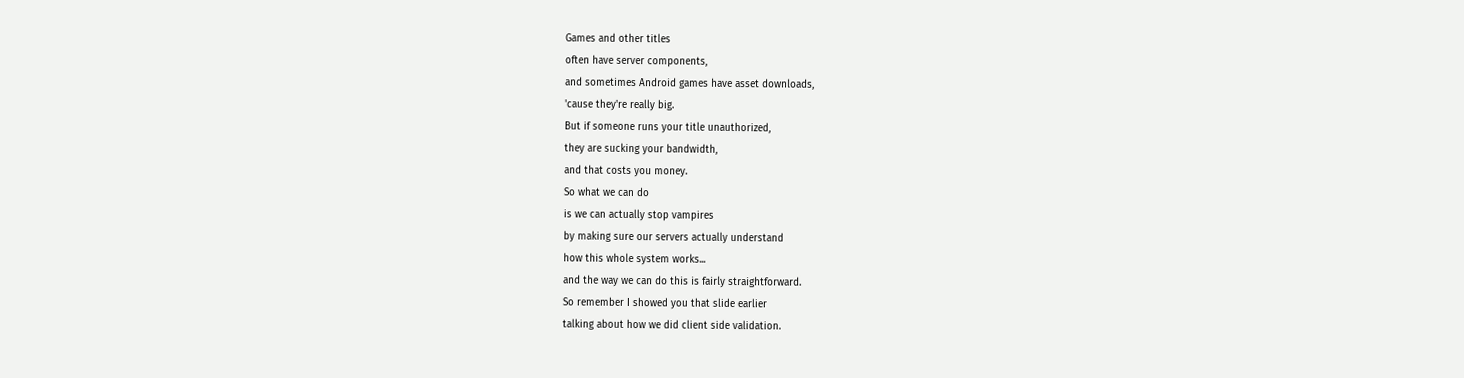Games and other titles
often have server components,
and sometimes Android games have asset downloads,
'cause they're really big.
But if someone runs your title unauthorized,
they are sucking your bandwidth,
and that costs you money.
So what we can do
is we can actually stop vampires
by making sure our servers actually understand
how this whole system works...
and the way we can do this is fairly straightforward.
So remember I showed you that slide earlier
talking about how we did client side validation.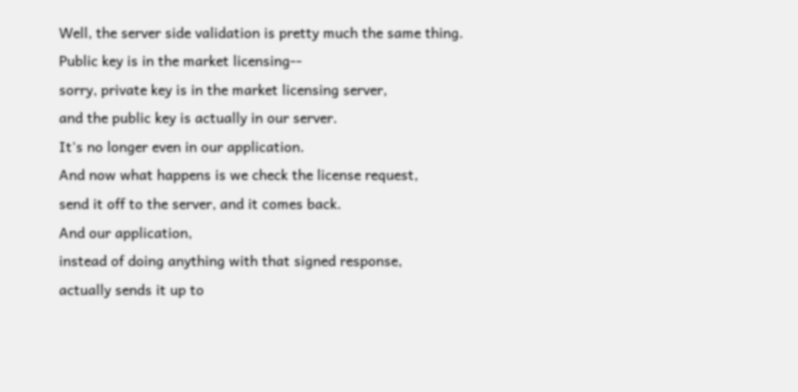Well, the server side validation is pretty much the same thing.
Public key is in the market licensing--
sorry, private key is in the market licensing server,
and the public key is actually in our server.
It's no longer even in our application.
And now what happens is we check the license request,
send it off to the server, and it comes back.
And our application,
instead of doing anything with that signed response,
actually sends it up to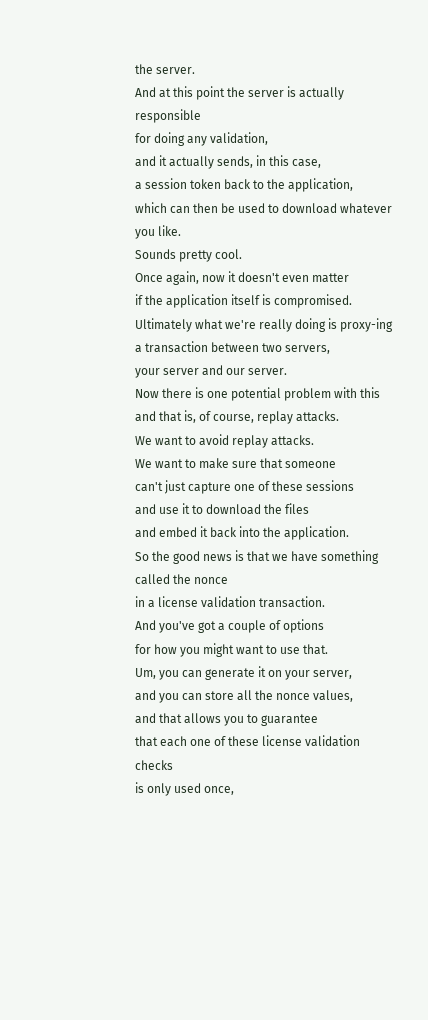the server.
And at this point the server is actually responsible
for doing any validation,
and it actually sends, in this case,
a session token back to the application,
which can then be used to download whatever you like.
Sounds pretty cool.
Once again, now it doesn't even matter
if the application itself is compromised.
Ultimately what we're really doing is proxy-ing
a transaction between two servers,
your server and our server.
Now there is one potential problem with this
and that is, of course, replay attacks.
We want to avoid replay attacks.
We want to make sure that someone
can't just capture one of these sessions
and use it to download the files
and embed it back into the application.
So the good news is that we have something called the nonce
in a license validation transaction.
And you've got a couple of options
for how you might want to use that.
Um, you can generate it on your server,
and you can store all the nonce values,
and that allows you to guarantee
that each one of these license validation checks
is only used once,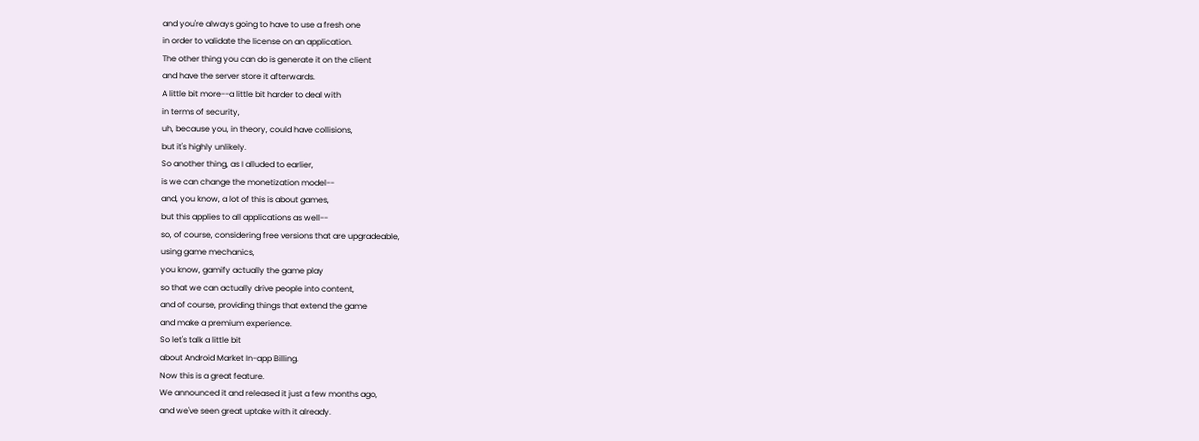and you're always going to have to use a fresh one
in order to validate the license on an application.
The other thing you can do is generate it on the client
and have the server store it afterwards.
A little bit more--a little bit harder to deal with
in terms of security,
uh, because you, in theory, could have collisions,
but it's highly unlikely.
So another thing, as I alluded to earlier,
is we can change the monetization model--
and, you know, a lot of this is about games,
but this applies to all applications as well--
so, of course, considering free versions that are upgradeable,
using game mechanics,
you know, gamify actually the game play
so that we can actually drive people into content,
and of course, providing things that extend the game
and make a premium experience.
So let's talk a little bit
about Android Market In-app Billing.
Now this is a great feature.
We announced it and released it just a few months ago,
and we've seen great uptake with it already.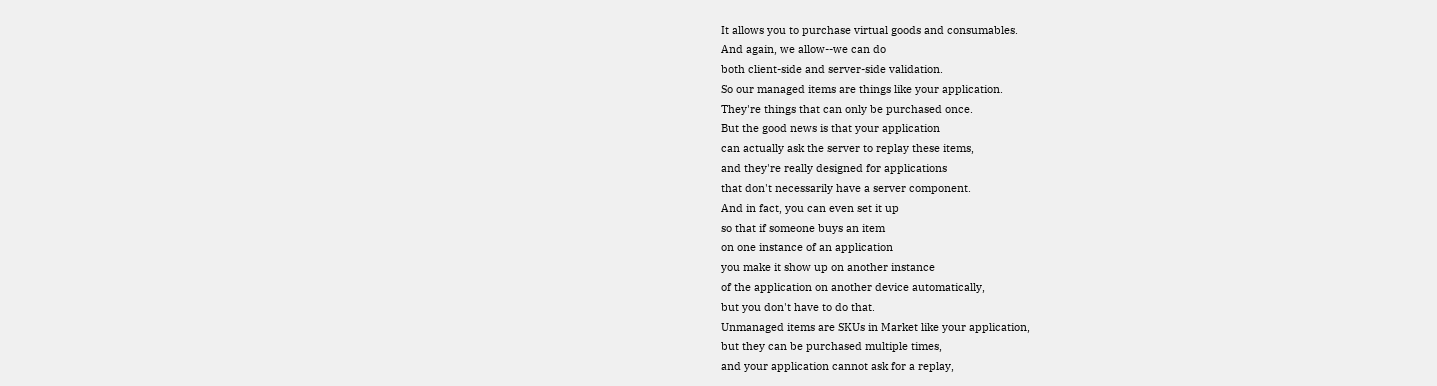It allows you to purchase virtual goods and consumables.
And again, we allow--we can do
both client-side and server-side validation.
So our managed items are things like your application.
They're things that can only be purchased once.
But the good news is that your application
can actually ask the server to replay these items,
and they're really designed for applications
that don't necessarily have a server component.
And in fact, you can even set it up
so that if someone buys an item
on one instance of an application
you make it show up on another instance
of the application on another device automatically,
but you don't have to do that.
Unmanaged items are SKUs in Market like your application,
but they can be purchased multiple times,
and your application cannot ask for a replay,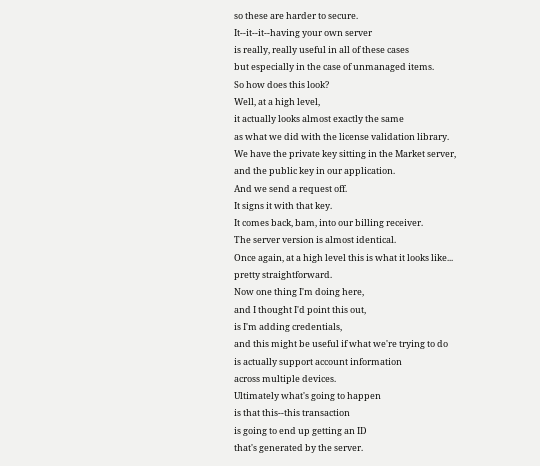so these are harder to secure.
It--it--it--having your own server
is really, really useful in all of these cases
but especially in the case of unmanaged items.
So how does this look?
Well, at a high level,
it actually looks almost exactly the same
as what we did with the license validation library.
We have the private key sitting in the Market server,
and the public key in our application.
And we send a request off.
It signs it with that key.
It comes back, bam, into our billing receiver.
The server version is almost identical.
Once again, at a high level this is what it looks like...
pretty straightforward.
Now one thing I'm doing here,
and I thought I'd point this out,
is I'm adding credentials,
and this might be useful if what we're trying to do
is actually support account information
across multiple devices.
Ultimately what's going to happen
is that this--this transaction
is going to end up getting an ID
that's generated by the server.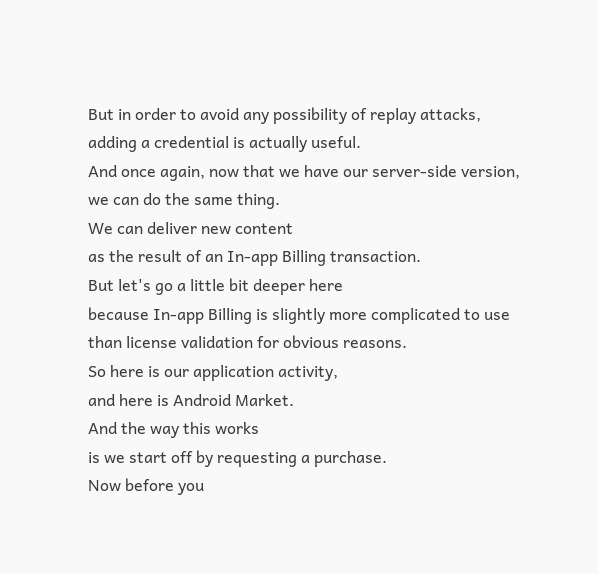But in order to avoid any possibility of replay attacks,
adding a credential is actually useful.
And once again, now that we have our server-side version,
we can do the same thing.
We can deliver new content
as the result of an In-app Billing transaction.
But let's go a little bit deeper here
because In-app Billing is slightly more complicated to use
than license validation for obvious reasons.
So here is our application activity,
and here is Android Market.
And the way this works
is we start off by requesting a purchase.
Now before you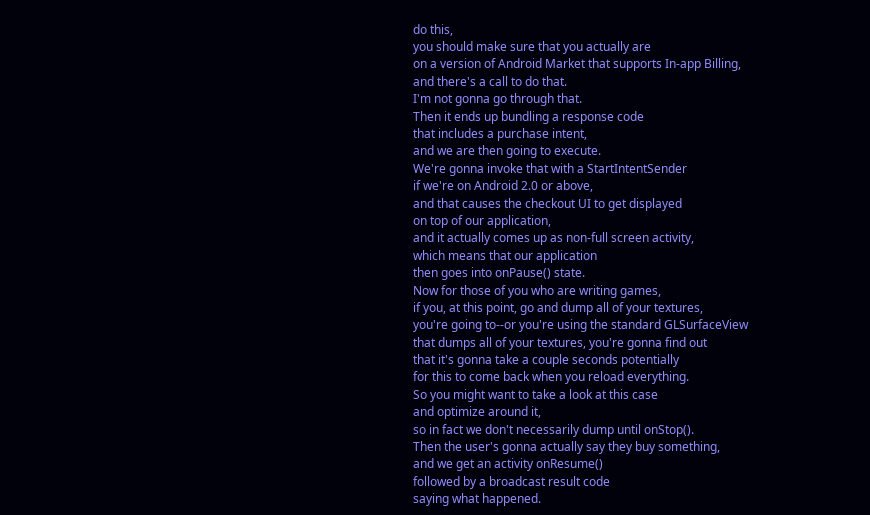do this,
you should make sure that you actually are
on a version of Android Market that supports In-app Billing,
and there's a call to do that.
I'm not gonna go through that.
Then it ends up bundling a response code
that includes a purchase intent,
and we are then going to execute.
We're gonna invoke that with a StartIntentSender
if we're on Android 2.0 or above,
and that causes the checkout UI to get displayed
on top of our application,
and it actually comes up as non-full screen activity,
which means that our application
then goes into onPause() state.
Now for those of you who are writing games,
if you, at this point, go and dump all of your textures,
you're going to--or you're using the standard GLSurfaceView
that dumps all of your textures, you're gonna find out
that it's gonna take a couple seconds potentially
for this to come back when you reload everything.
So you might want to take a look at this case
and optimize around it,
so in fact we don't necessarily dump until onStop().
Then the user's gonna actually say they buy something,
and we get an activity onResume()
followed by a broadcast result code
saying what happened.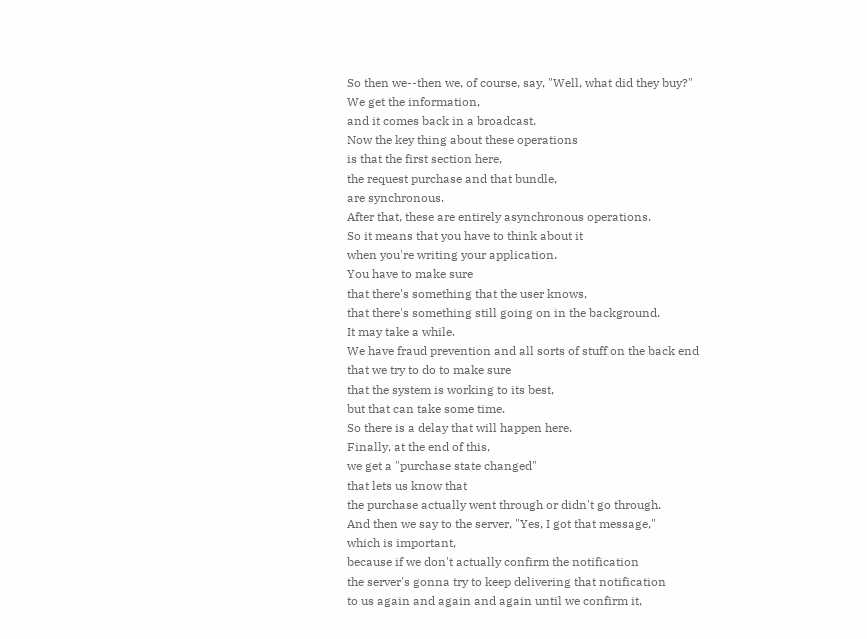So then we--then we, of course, say, "Well, what did they buy?"
We get the information,
and it comes back in a broadcast.
Now the key thing about these operations
is that the first section here,
the request purchase and that bundle,
are synchronous.
After that, these are entirely asynchronous operations.
So it means that you have to think about it
when you're writing your application.
You have to make sure
that there's something that the user knows,
that there's something still going on in the background.
It may take a while.
We have fraud prevention and all sorts of stuff on the back end
that we try to do to make sure
that the system is working to its best,
but that can take some time.
So there is a delay that will happen here.
Finally, at the end of this,
we get a "purchase state changed"
that lets us know that
the purchase actually went through or didn't go through.
And then we say to the server, "Yes, I got that message,"
which is important,
because if we don't actually confirm the notification
the server's gonna try to keep delivering that notification
to us again and again and again until we confirm it,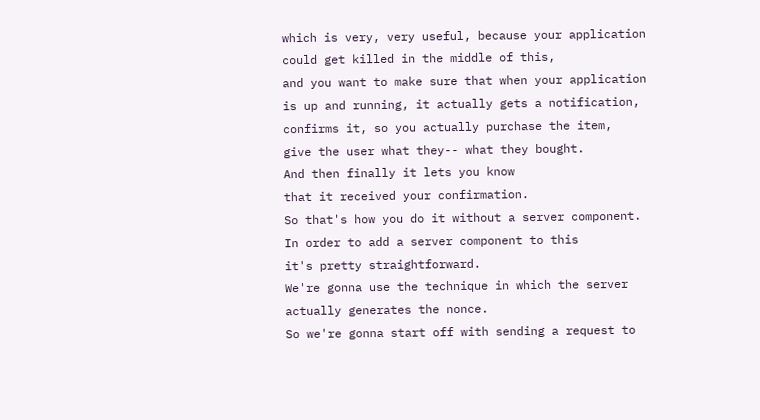which is very, very useful, because your application
could get killed in the middle of this,
and you want to make sure that when your application
is up and running, it actually gets a notification,
confirms it, so you actually purchase the item,
give the user what they-- what they bought.
And then finally it lets you know
that it received your confirmation.
So that's how you do it without a server component.
In order to add a server component to this
it's pretty straightforward.
We're gonna use the technique in which the server
actually generates the nonce.
So we're gonna start off with sending a request to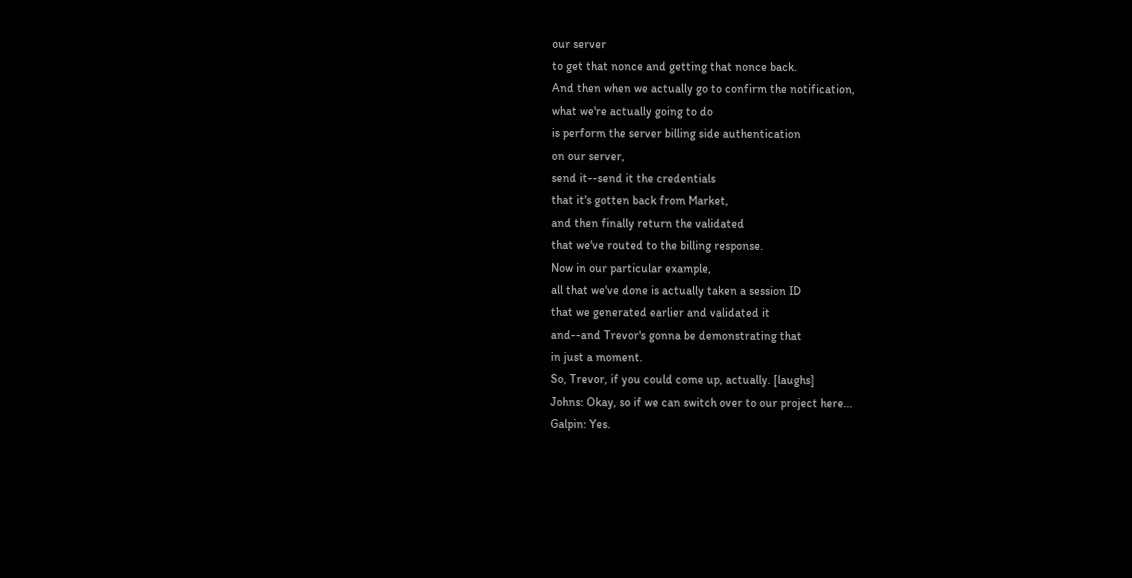our server
to get that nonce and getting that nonce back.
And then when we actually go to confirm the notification,
what we're actually going to do
is perform the server billing side authentication
on our server,
send it--send it the credentials
that it's gotten back from Market,
and then finally return the validated
that we've routed to the billing response.
Now in our particular example,
all that we've done is actually taken a session ID
that we generated earlier and validated it
and--and Trevor's gonna be demonstrating that
in just a moment.
So, Trevor, if you could come up, actually. [laughs]
Johns: Okay, so if we can switch over to our project here...
Galpin: Yes.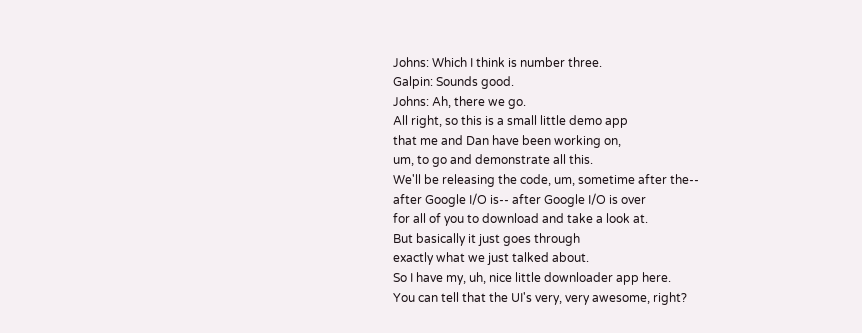Johns: Which I think is number three.
Galpin: Sounds good.
Johns: Ah, there we go.
All right, so this is a small little demo app
that me and Dan have been working on,
um, to go and demonstrate all this.
We'll be releasing the code, um, sometime after the--
after Google I/O is-- after Google I/O is over
for all of you to download and take a look at.
But basically it just goes through
exactly what we just talked about.
So I have my, uh, nice little downloader app here.
You can tell that the UI's very, very awesome, right?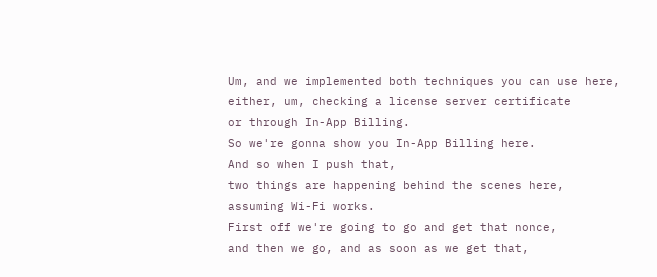Um, and we implemented both techniques you can use here,
either, um, checking a license server certificate
or through In-App Billing.
So we're gonna show you In-App Billing here.
And so when I push that,
two things are happening behind the scenes here,
assuming Wi-Fi works.
First off we're going to go and get that nonce,
and then we go, and as soon as we get that,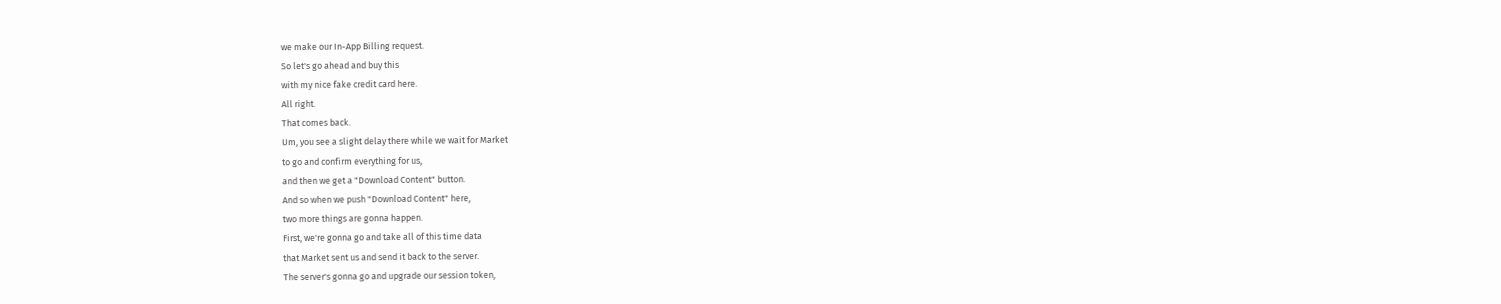we make our In-App Billing request.
So let's go ahead and buy this
with my nice fake credit card here.
All right.
That comes back.
Um, you see a slight delay there while we wait for Market
to go and confirm everything for us,
and then we get a "Download Content" button.
And so when we push "Download Content" here,
two more things are gonna happen.
First, we're gonna go and take all of this time data
that Market sent us and send it back to the server.
The server's gonna go and upgrade our session token,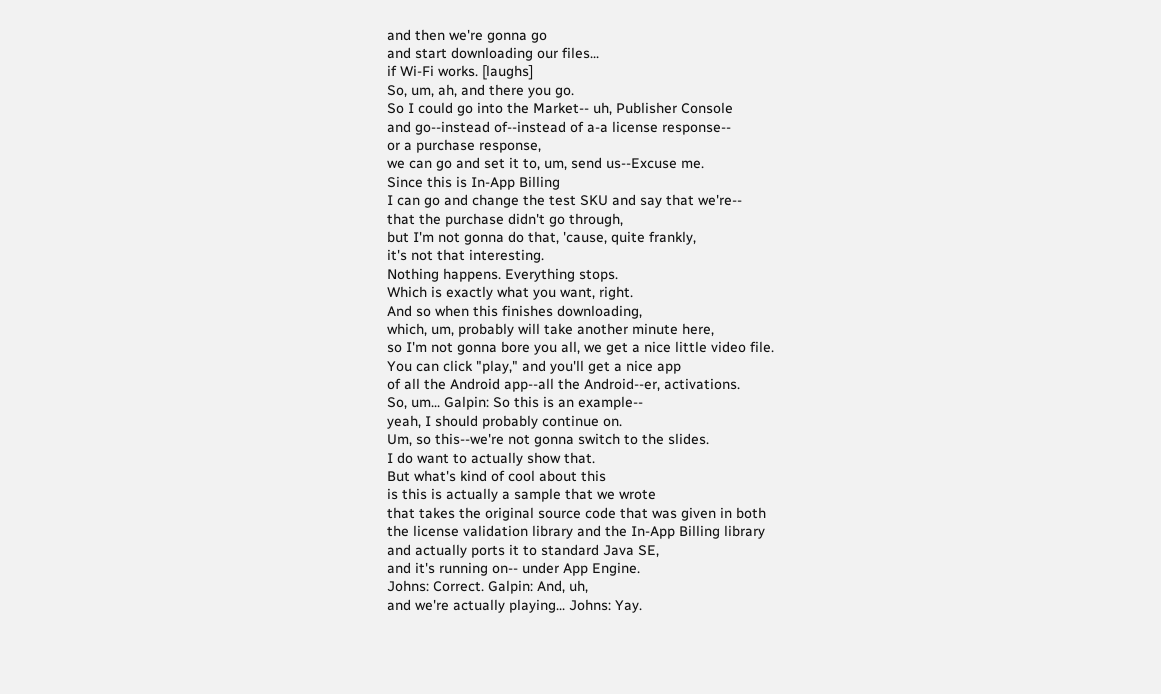and then we're gonna go
and start downloading our files...
if Wi-Fi works. [laughs]
So, um, ah, and there you go.
So I could go into the Market-- uh, Publisher Console
and go--instead of--instead of a-a license response--
or a purchase response,
we can go and set it to, um, send us--Excuse me.
Since this is In-App Billing
I can go and change the test SKU and say that we're--
that the purchase didn't go through,
but I'm not gonna do that, 'cause, quite frankly,
it's not that interesting.
Nothing happens. Everything stops.
Which is exactly what you want, right.
And so when this finishes downloading,
which, um, probably will take another minute here,
so I'm not gonna bore you all, we get a nice little video file.
You can click "play," and you'll get a nice app
of all the Android app--all the Android--er, activations.
So, um... Galpin: So this is an example--
yeah, I should probably continue on.
Um, so this--we're not gonna switch to the slides.
I do want to actually show that.
But what's kind of cool about this
is this is actually a sample that we wrote
that takes the original source code that was given in both
the license validation library and the In-App Billing library
and actually ports it to standard Java SE,
and it's running on-- under App Engine.
Johns: Correct. Galpin: And, uh,
and we're actually playing... Johns: Yay.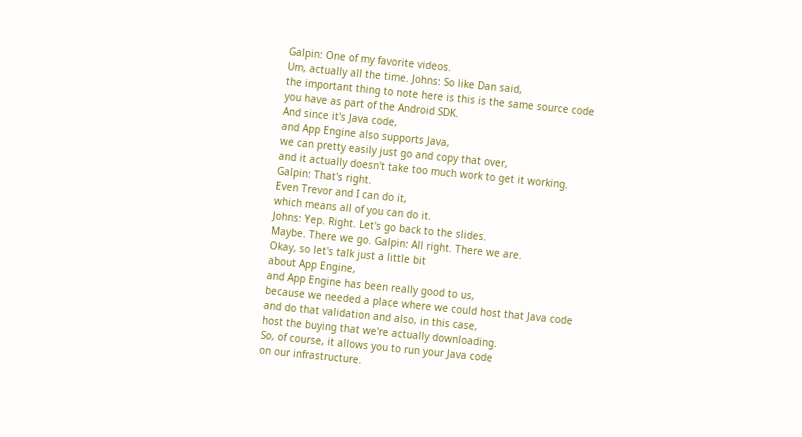Galpin: One of my favorite videos.
Um, actually all the time. Johns: So like Dan said,
the important thing to note here is this is the same source code
you have as part of the Android SDK.
And since it's Java code,
and App Engine also supports Java,
we can pretty easily just go and copy that over,
and it actually doesn't take too much work to get it working.
Galpin: That's right.
Even Trevor and I can do it,
which means all of you can do it.
Johns: Yep. Right. Let's go back to the slides.
Maybe. There we go. Galpin: All right. There we are.
Okay, so let's talk just a little bit
about App Engine,
and App Engine has been really good to us,
because we needed a place where we could host that Java code
and do that validation and also, in this case,
host the buying that we're actually downloading.
So, of course, it allows you to run your Java code
on our infrastructure.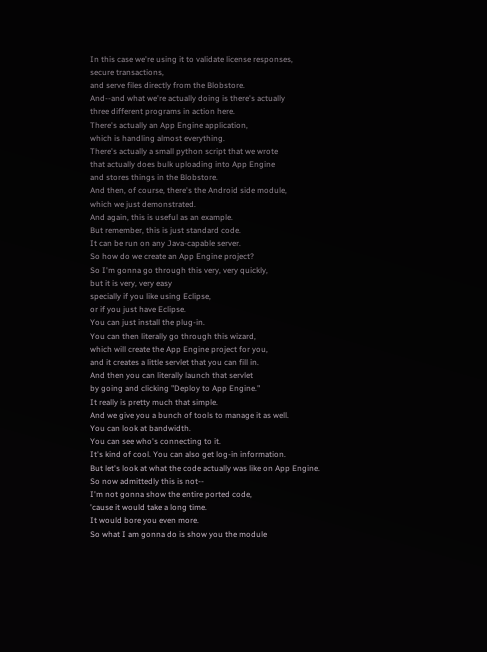In this case we're using it to validate license responses,
secure transactions,
and serve files directly from the Blobstore.
And--and what we're actually doing is there's actually
three different programs in action here.
There's actually an App Engine application,
which is handling almost everything.
There's actually a small python script that we wrote
that actually does bulk uploading into App Engine
and stores things in the Blobstore.
And then, of course, there's the Android side module,
which we just demonstrated.
And again, this is useful as an example.
But remember, this is just standard code.
It can be run on any Java-capable server.
So how do we create an App Engine project?
So I'm gonna go through this very, very quickly,
but it is very, very easy
specially if you like using Eclipse,
or if you just have Eclipse.
You can just install the plug-in.
You can then literally go through this wizard,
which will create the App Engine project for you,
and it creates a little servlet that you can fill in.
And then you can literally launch that servlet
by going and clicking "Deploy to App Engine."
It really is pretty much that simple.
And we give you a bunch of tools to manage it as well.
You can look at bandwidth.
You can see who's connecting to it.
It's kind of cool. You can also get log-in information.
But let's look at what the code actually was like on App Engine.
So now admittedly this is not--
I'm not gonna show the entire ported code,
'cause it would take a long time.
It would bore you even more.
So what I am gonna do is show you the module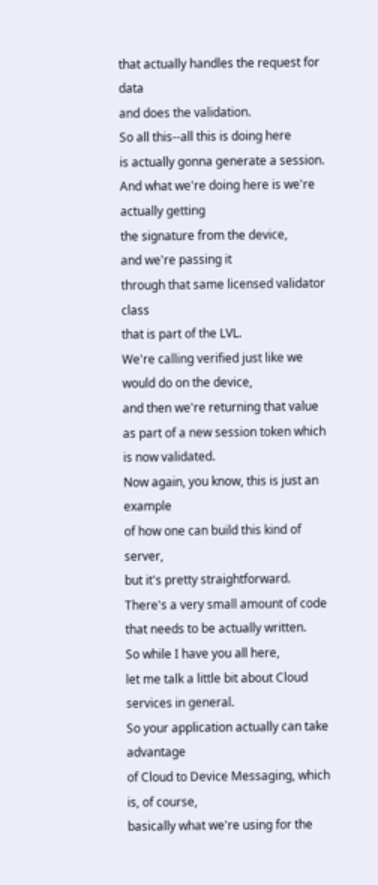that actually handles the request for data
and does the validation.
So all this--all this is doing here
is actually gonna generate a session.
And what we're doing here is we're actually getting
the signature from the device,
and we're passing it
through that same licensed validator class
that is part of the LVL.
We're calling verified just like we would do on the device,
and then we're returning that value
as part of a new session token which is now validated.
Now again, you know, this is just an example
of how one can build this kind of server,
but it's pretty straightforward.
There's a very small amount of code
that needs to be actually written.
So while I have you all here,
let me talk a little bit about Cloud services in general.
So your application actually can take advantage
of Cloud to Device Messaging, which is, of course,
basically what we're using for the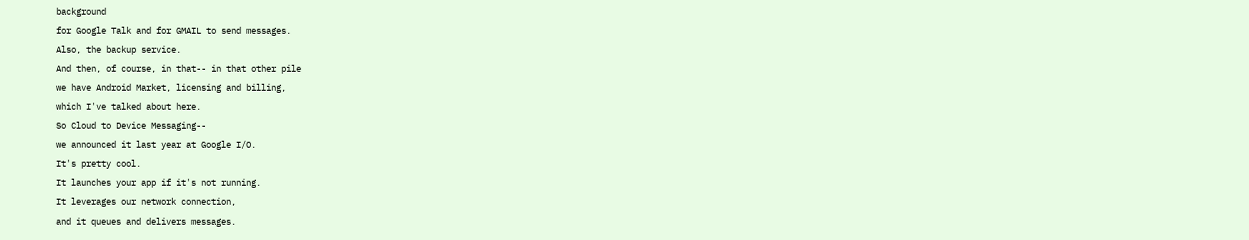background
for Google Talk and for GMAIL to send messages.
Also, the backup service.
And then, of course, in that-- in that other pile
we have Android Market, licensing and billing,
which I've talked about here.
So Cloud to Device Messaging--
we announced it last year at Google I/O.
It's pretty cool.
It launches your app if it's not running.
It leverages our network connection,
and it queues and delivers messages.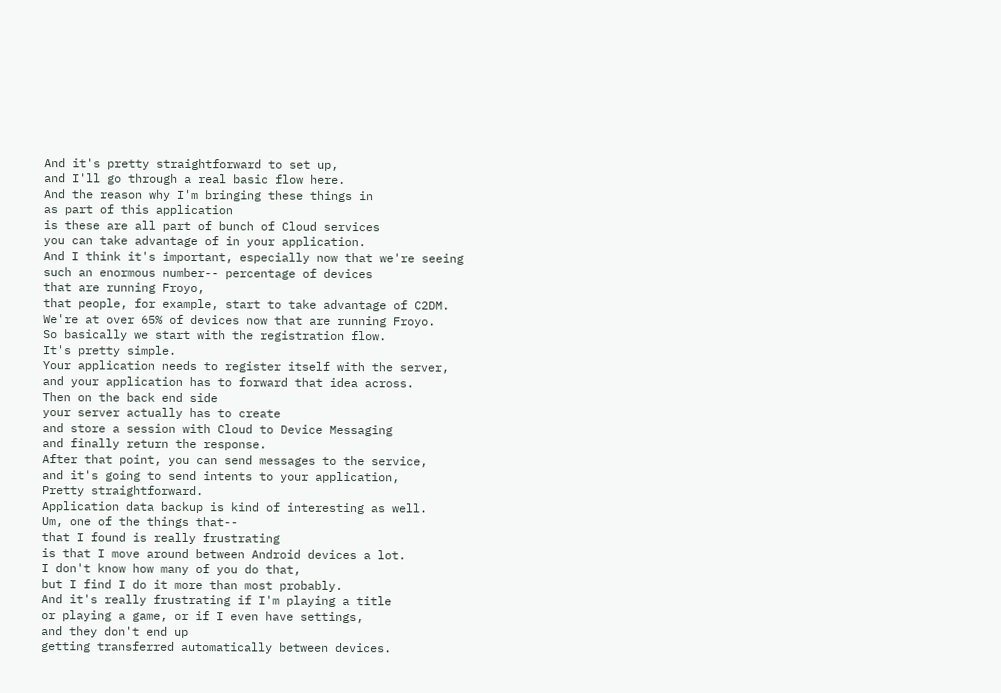And it's pretty straightforward to set up,
and I'll go through a real basic flow here.
And the reason why I'm bringing these things in
as part of this application
is these are all part of bunch of Cloud services
you can take advantage of in your application.
And I think it's important, especially now that we're seeing
such an enormous number-- percentage of devices
that are running Froyo,
that people, for example, start to take advantage of C2DM.
We're at over 65% of devices now that are running Froyo.
So basically we start with the registration flow.
It's pretty simple.
Your application needs to register itself with the server,
and your application has to forward that idea across.
Then on the back end side
your server actually has to create
and store a session with Cloud to Device Messaging
and finally return the response.
After that point, you can send messages to the service,
and it's going to send intents to your application,
Pretty straightforward.
Application data backup is kind of interesting as well.
Um, one of the things that--
that I found is really frustrating
is that I move around between Android devices a lot.
I don't know how many of you do that,
but I find I do it more than most probably.
And it's really frustrating if I'm playing a title
or playing a game, or if I even have settings,
and they don't end up
getting transferred automatically between devices.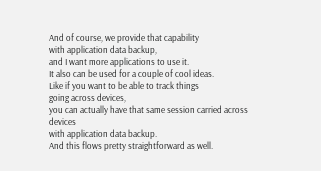And of course, we provide that capability
with application data backup,
and I want more applications to use it.
It also can be used for a couple of cool ideas.
Like if you want to be able to track things
going across devices,
you can actually have that same session carried across devices
with application data backup.
And this flows pretty straightforward as well.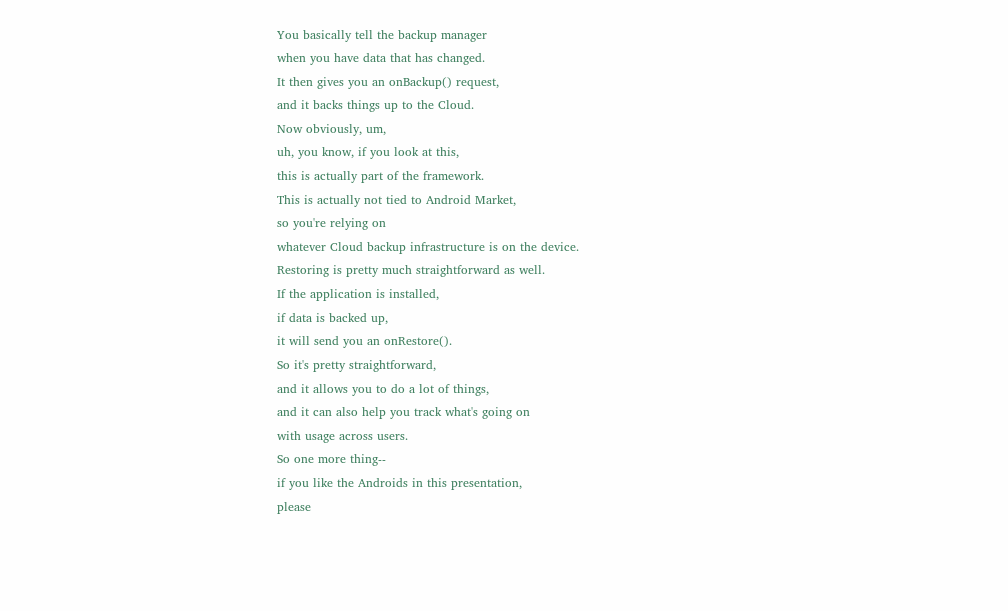You basically tell the backup manager
when you have data that has changed.
It then gives you an onBackup() request,
and it backs things up to the Cloud.
Now obviously, um,
uh, you know, if you look at this,
this is actually part of the framework.
This is actually not tied to Android Market,
so you're relying on
whatever Cloud backup infrastructure is on the device.
Restoring is pretty much straightforward as well.
If the application is installed,
if data is backed up,
it will send you an onRestore().
So it's pretty straightforward,
and it allows you to do a lot of things,
and it can also help you track what's going on
with usage across users.
So one more thing--
if you like the Androids in this presentation,
please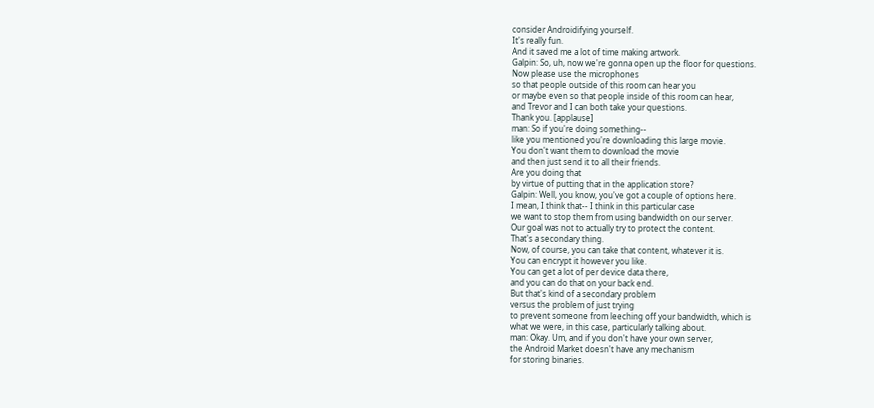consider Androidifying yourself.
It's really fun.
And it saved me a lot of time making artwork.
Galpin: So, uh, now we're gonna open up the floor for questions.
Now please use the microphones
so that people outside of this room can hear you
or maybe even so that people inside of this room can hear,
and Trevor and I can both take your questions.
Thank you. [applause]
man: So if you're doing something--
like you mentioned you're downloading this large movie.
You don't want them to download the movie
and then just send it to all their friends.
Are you doing that
by virtue of putting that in the application store?
Galpin: Well, you know, you've got a couple of options here.
I mean, I think that-- I think in this particular case
we want to stop them from using bandwidth on our server.
Our goal was not to actually try to protect the content.
That's a secondary thing.
Now, of course, you can take that content, whatever it is.
You can encrypt it however you like.
You can get a lot of per device data there,
and you can do that on your back end.
But that's kind of a secondary problem
versus the problem of just trying
to prevent someone from leeching off your bandwidth, which is
what we were, in this case, particularly talking about.
man: Okay. Um, and if you don't have your own server,
the Android Market doesn't have any mechanism
for storing binaries.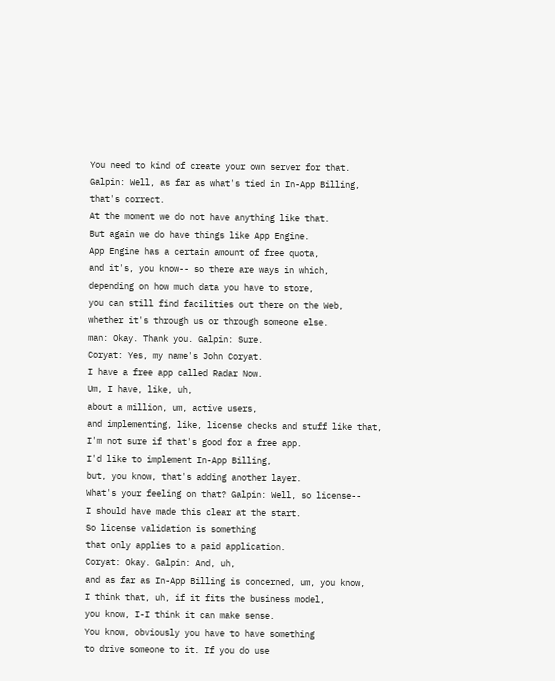You need to kind of create your own server for that.
Galpin: Well, as far as what's tied in In-App Billing,
that's correct.
At the moment we do not have anything like that.
But again we do have things like App Engine.
App Engine has a certain amount of free quota,
and it's, you know-- so there are ways in which,
depending on how much data you have to store,
you can still find facilities out there on the Web,
whether it's through us or through someone else.
man: Okay. Thank you. Galpin: Sure.
Coryat: Yes, my name's John Coryat.
I have a free app called Radar Now.
Um, I have, like, uh,
about a million, um, active users,
and implementing, like, license checks and stuff like that,
I'm not sure if that's good for a free app.
I'd like to implement In-App Billing,
but, you know, that's adding another layer.
What's your feeling on that? Galpin: Well, so license--
I should have made this clear at the start.
So license validation is something
that only applies to a paid application.
Coryat: Okay. Galpin: And, uh,
and as far as In-App Billing is concerned, um, you know,
I think that, uh, if it fits the business model,
you know, I-I think it can make sense.
You know, obviously you have to have something
to drive someone to it. If you do use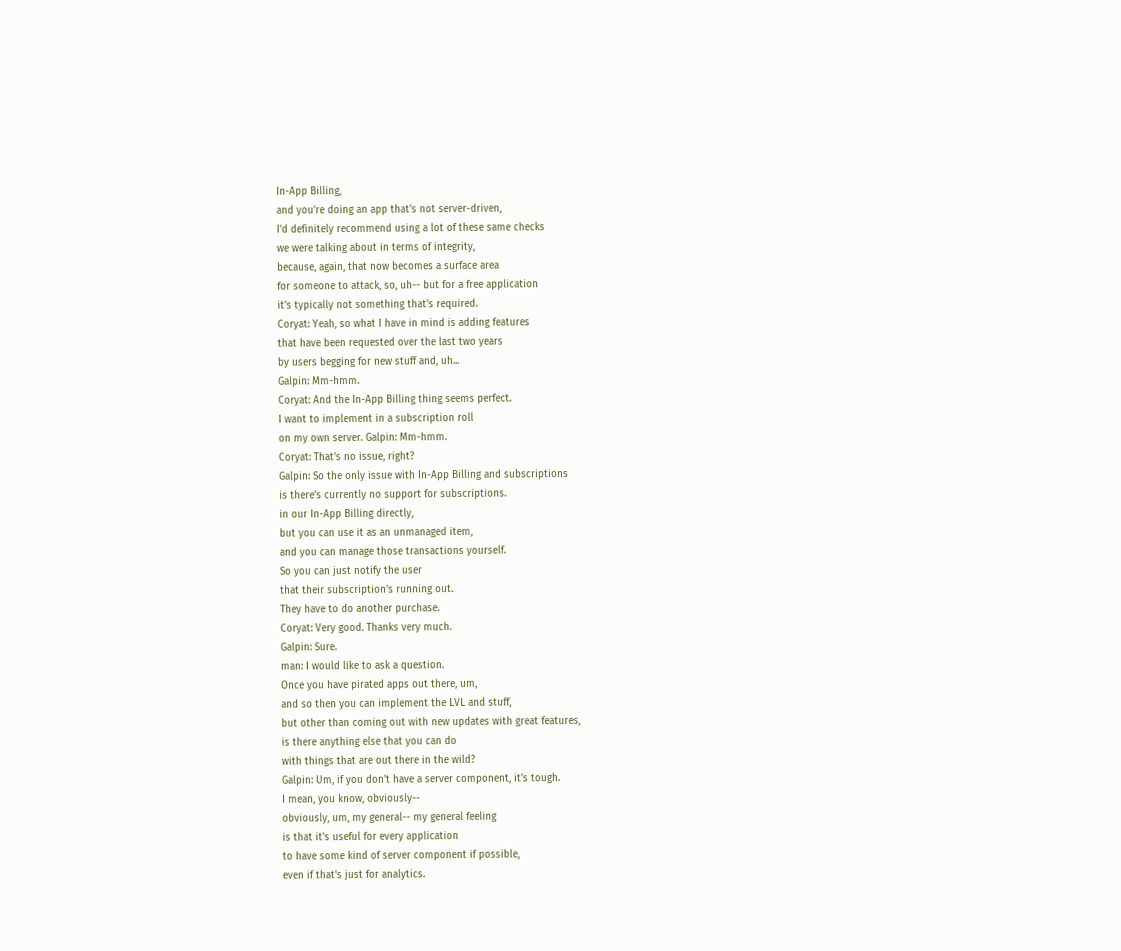In-App Billing,
and you're doing an app that's not server-driven,
I'd definitely recommend using a lot of these same checks
we were talking about in terms of integrity,
because, again, that now becomes a surface area
for someone to attack, so, uh-- but for a free application
it's typically not something that's required.
Coryat: Yeah, so what I have in mind is adding features
that have been requested over the last two years
by users begging for new stuff and, uh...
Galpin: Mm-hmm.
Coryat: And the In-App Billing thing seems perfect.
I want to implement in a subscription roll
on my own server. Galpin: Mm-hmm.
Coryat: That's no issue, right?
Galpin: So the only issue with In-App Billing and subscriptions
is there's currently no support for subscriptions.
in our In-App Billing directly,
but you can use it as an unmanaged item,
and you can manage those transactions yourself.
So you can just notify the user
that their subscription's running out.
They have to do another purchase.
Coryat: Very good. Thanks very much.
Galpin: Sure.
man: I would like to ask a question.
Once you have pirated apps out there, um,
and so then you can implement the LVL and stuff,
but other than coming out with new updates with great features,
is there anything else that you can do
with things that are out there in the wild?
Galpin: Um, if you don't have a server component, it's tough.
I mean, you know, obviously--
obviously, um, my general-- my general feeling
is that it's useful for every application
to have some kind of server component if possible,
even if that's just for analytics.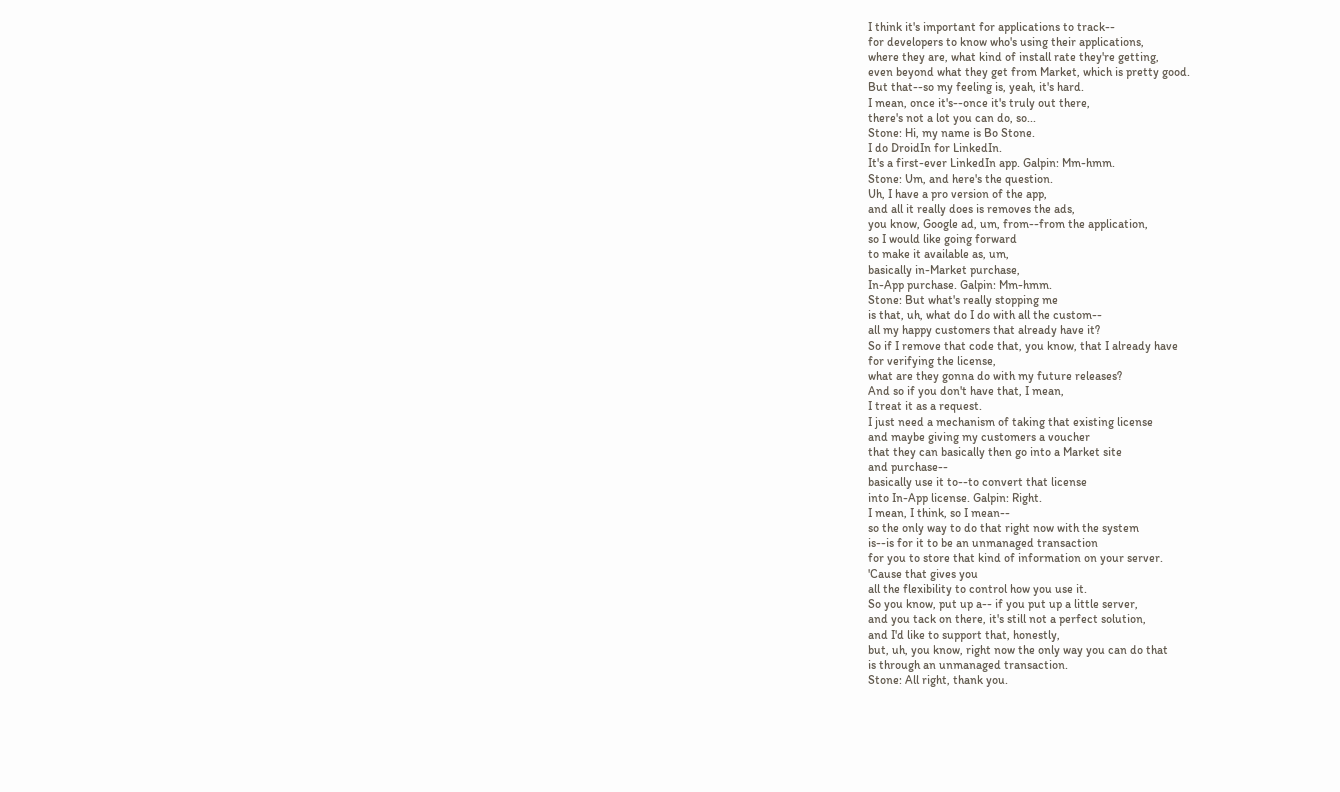I think it's important for applications to track--
for developers to know who's using their applications,
where they are, what kind of install rate they're getting,
even beyond what they get from Market, which is pretty good.
But that--so my feeling is, yeah, it's hard.
I mean, once it's--once it's truly out there,
there's not a lot you can do, so...
Stone: Hi, my name is Bo Stone.
I do DroidIn for LinkedIn.
It's a first-ever LinkedIn app. Galpin: Mm-hmm.
Stone: Um, and here's the question.
Uh, I have a pro version of the app,
and all it really does is removes the ads,
you know, Google ad, um, from--from the application,
so I would like going forward
to make it available as, um,
basically in-Market purchase,
In-App purchase. Galpin: Mm-hmm.
Stone: But what's really stopping me
is that, uh, what do I do with all the custom--
all my happy customers that already have it?
So if I remove that code that, you know, that I already have
for verifying the license,
what are they gonna do with my future releases?
And so if you don't have that, I mean,
I treat it as a request.
I just need a mechanism of taking that existing license
and maybe giving my customers a voucher
that they can basically then go into a Market site
and purchase--
basically use it to--to convert that license
into In-App license. Galpin: Right.
I mean, I think, so I mean--
so the only way to do that right now with the system
is--is for it to be an unmanaged transaction
for you to store that kind of information on your server.
'Cause that gives you
all the flexibility to control how you use it.
So you know, put up a-- if you put up a little server,
and you tack on there, it's still not a perfect solution,
and I'd like to support that, honestly,
but, uh, you know, right now the only way you can do that
is through an unmanaged transaction.
Stone: All right, thank you.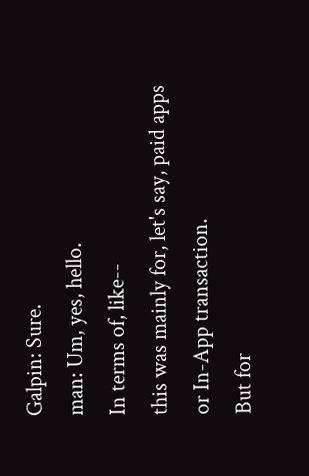Galpin: Sure.
man: Um, yes, hello.
In terms of, like--
this was mainly for, let's say, paid apps
or In-App transaction.
But for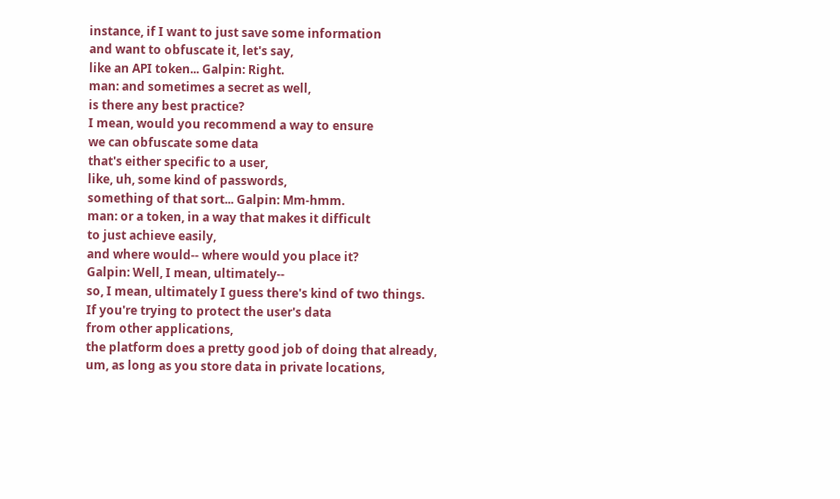instance, if I want to just save some information
and want to obfuscate it, let's say,
like an API token... Galpin: Right.
man: and sometimes a secret as well,
is there any best practice?
I mean, would you recommend a way to ensure
we can obfuscate some data
that's either specific to a user,
like, uh, some kind of passwords,
something of that sort... Galpin: Mm-hmm.
man: or a token, in a way that makes it difficult
to just achieve easily,
and where would-- where would you place it?
Galpin: Well, I mean, ultimately--
so, I mean, ultimately I guess there's kind of two things.
If you're trying to protect the user's data
from other applications,
the platform does a pretty good job of doing that already,
um, as long as you store data in private locations,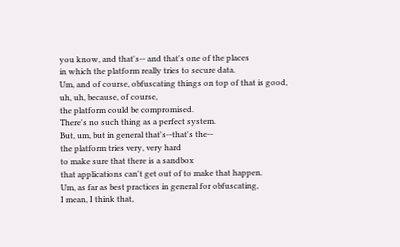you know, and that's-- and that's one of the places
in which the platform really tries to secure data.
Um, and of course, obfuscating things on top of that is good,
uh, uh, because, of course,
the platform could be compromised.
There's no such thing as a perfect system.
But, um, but in general that's--that's the--
the platform tries very, very hard
to make sure that there is a sandbox
that applications can't get out of to make that happen.
Um, as far as best practices in general for obfuscating,
I mean, I think that,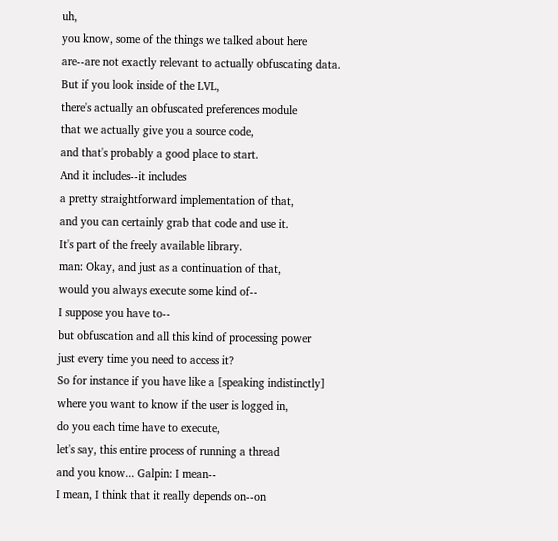uh,
you know, some of the things we talked about here
are--are not exactly relevant to actually obfuscating data.
But if you look inside of the LVL,
there's actually an obfuscated preferences module
that we actually give you a source code,
and that's probably a good place to start.
And it includes--it includes
a pretty straightforward implementation of that,
and you can certainly grab that code and use it.
It's part of the freely available library.
man: Okay, and just as a continuation of that,
would you always execute some kind of--
I suppose you have to--
but obfuscation and all this kind of processing power
just every time you need to access it?
So for instance if you have like a [speaking indistinctly]
where you want to know if the user is logged in,
do you each time have to execute,
let's say, this entire process of running a thread
and you know... Galpin: I mean--
I mean, I think that it really depends on--on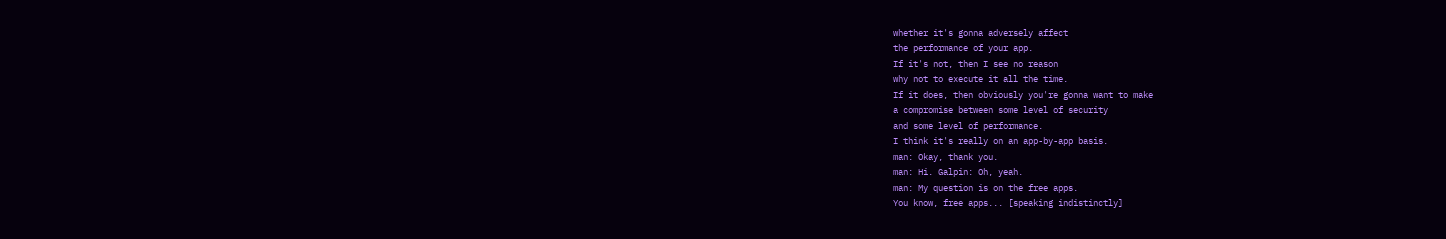whether it's gonna adversely affect
the performance of your app.
If it's not, then I see no reason
why not to execute it all the time.
If it does, then obviously you're gonna want to make
a compromise between some level of security
and some level of performance.
I think it's really on an app-by-app basis.
man: Okay, thank you.
man: Hi. Galpin: Oh, yeah.
man: My question is on the free apps.
You know, free apps... [speaking indistinctly]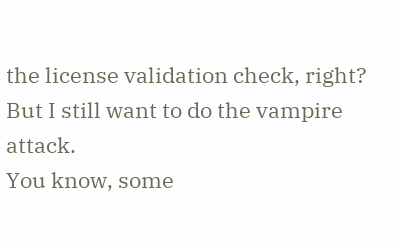the license validation check, right?
But I still want to do the vampire attack.
You know, some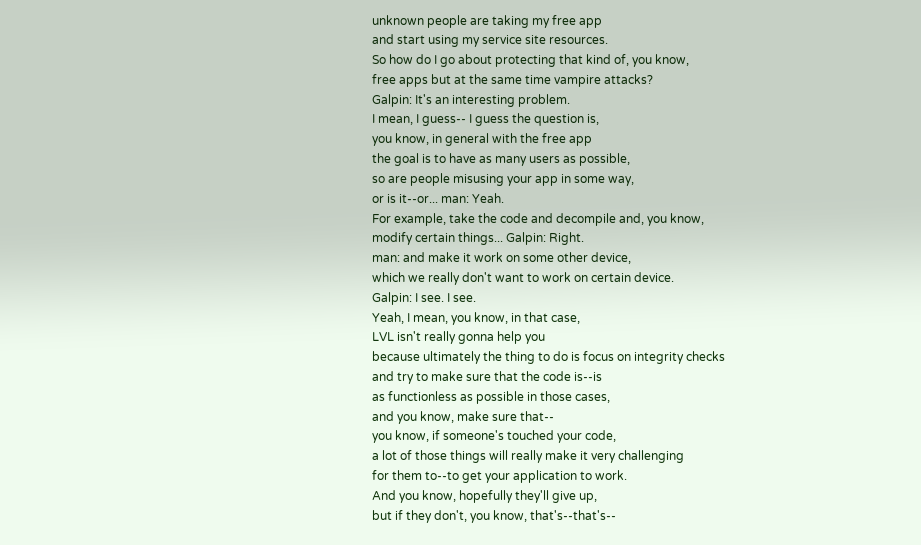unknown people are taking my free app
and start using my service site resources.
So how do I go about protecting that kind of, you know,
free apps but at the same time vampire attacks?
Galpin: It's an interesting problem.
I mean, I guess-- I guess the question is,
you know, in general with the free app
the goal is to have as many users as possible,
so are people misusing your app in some way,
or is it--or... man: Yeah.
For example, take the code and decompile and, you know,
modify certain things... Galpin: Right.
man: and make it work on some other device,
which we really don't want to work on certain device.
Galpin: I see. I see.
Yeah, I mean, you know, in that case,
LVL isn't really gonna help you
because ultimately the thing to do is focus on integrity checks
and try to make sure that the code is--is
as functionless as possible in those cases,
and you know, make sure that--
you know, if someone's touched your code,
a lot of those things will really make it very challenging
for them to--to get your application to work.
And you know, hopefully they'll give up,
but if they don't, you know, that's--that's--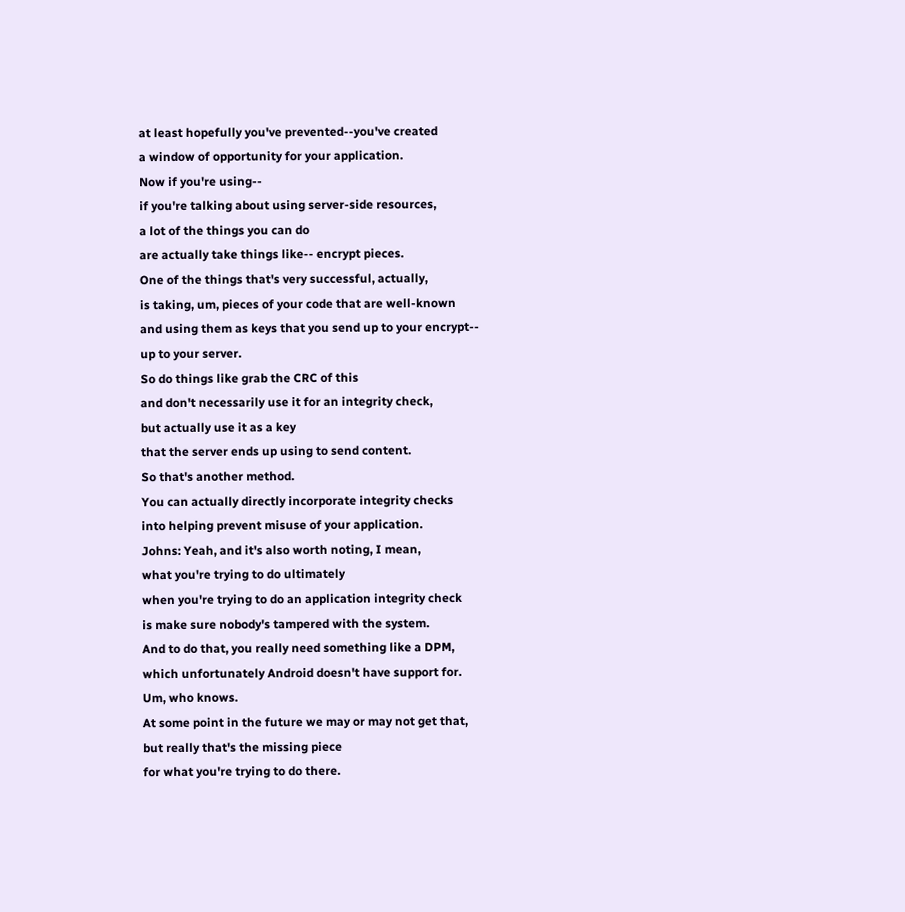at least hopefully you've prevented--you've created
a window of opportunity for your application.
Now if you're using--
if you're talking about using server-side resources,
a lot of the things you can do
are actually take things like-- encrypt pieces.
One of the things that's very successful, actually,
is taking, um, pieces of your code that are well-known
and using them as keys that you send up to your encrypt--
up to your server.
So do things like grab the CRC of this
and don't necessarily use it for an integrity check,
but actually use it as a key
that the server ends up using to send content.
So that's another method.
You can actually directly incorporate integrity checks
into helping prevent misuse of your application.
Johns: Yeah, and it's also worth noting, I mean,
what you're trying to do ultimately
when you're trying to do an application integrity check
is make sure nobody's tampered with the system.
And to do that, you really need something like a DPM,
which unfortunately Android doesn't have support for.
Um, who knows.
At some point in the future we may or may not get that,
but really that's the missing piece
for what you're trying to do there.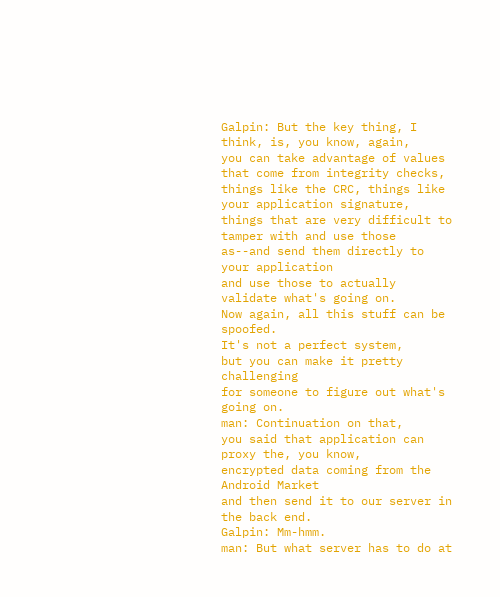Galpin: But the key thing, I think, is, you know, again,
you can take advantage of values that come from integrity checks,
things like the CRC, things like your application signature,
things that are very difficult to tamper with and use those
as--and send them directly to your application
and use those to actually validate what's going on.
Now again, all this stuff can be spoofed.
It's not a perfect system,
but you can make it pretty challenging
for someone to figure out what's going on.
man: Continuation on that,
you said that application can proxy the, you know,
encrypted data coming from the Android Market
and then send it to our server in the back end.
Galpin: Mm-hmm.
man: But what server has to do at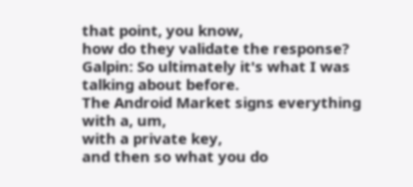that point, you know,
how do they validate the response?
Galpin: So ultimately it's what I was talking about before.
The Android Market signs everything with a, um,
with a private key,
and then so what you do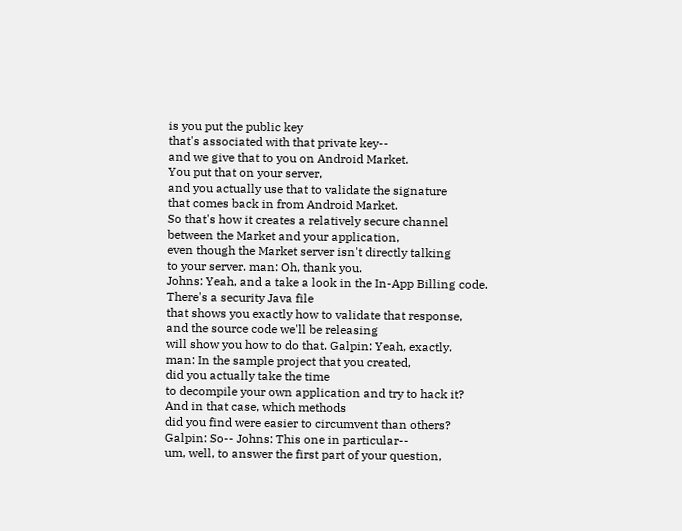is you put the public key
that's associated with that private key--
and we give that to you on Android Market.
You put that on your server,
and you actually use that to validate the signature
that comes back in from Android Market.
So that's how it creates a relatively secure channel
between the Market and your application,
even though the Market server isn't directly talking
to your server. man: Oh, thank you.
Johns: Yeah, and a take a look in the In-App Billing code.
There's a security Java file
that shows you exactly how to validate that response,
and the source code we'll be releasing
will show you how to do that. Galpin: Yeah, exactly.
man: In the sample project that you created,
did you actually take the time
to decompile your own application and try to hack it?
And in that case, which methods
did you find were easier to circumvent than others?
Galpin: So-- Johns: This one in particular--
um, well, to answer the first part of your question,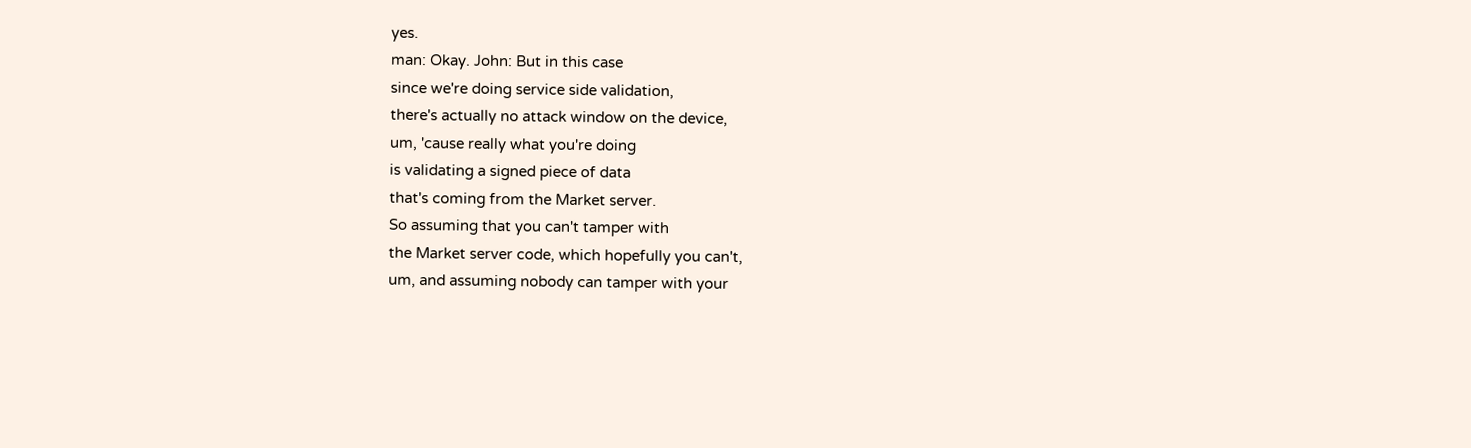yes.
man: Okay. John: But in this case
since we're doing service side validation,
there's actually no attack window on the device,
um, 'cause really what you're doing
is validating a signed piece of data
that's coming from the Market server.
So assuming that you can't tamper with
the Market server code, which hopefully you can't,
um, and assuming nobody can tamper with your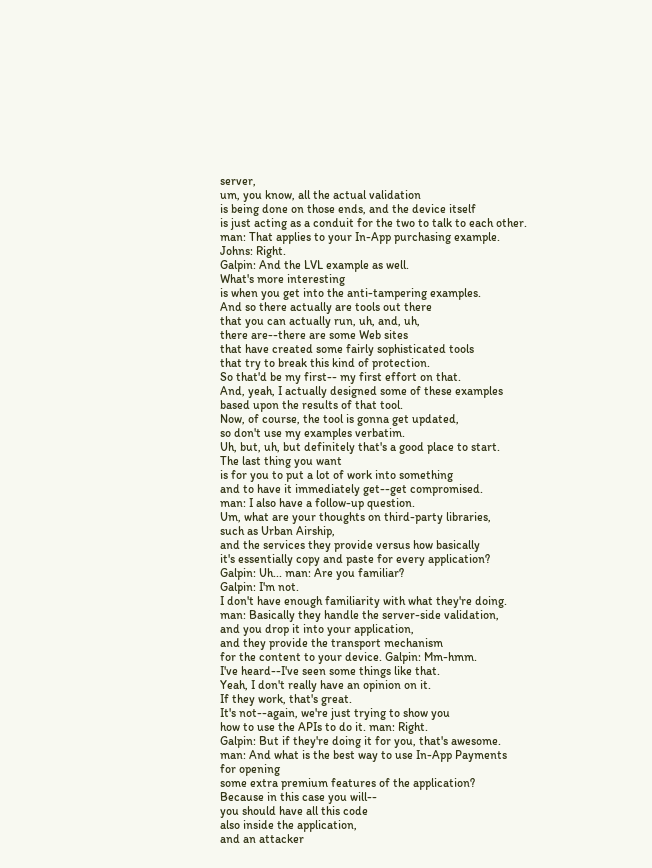server,
um, you know, all the actual validation
is being done on those ends, and the device itself
is just acting as a conduit for the two to talk to each other.
man: That applies to your In-App purchasing example.
Johns: Right.
Galpin: And the LVL example as well.
What's more interesting
is when you get into the anti-tampering examples.
And so there actually are tools out there
that you can actually run, uh, and, uh,
there are--there are some Web sites
that have created some fairly sophisticated tools
that try to break this kind of protection.
So that'd be my first-- my first effort on that.
And, yeah, I actually designed some of these examples
based upon the results of that tool.
Now, of course, the tool is gonna get updated,
so don't use my examples verbatim.
Uh, but, uh, but definitely that's a good place to start.
The last thing you want
is for you to put a lot of work into something
and to have it immediately get--get compromised.
man: I also have a follow-up question.
Um, what are your thoughts on third-party libraries,
such as Urban Airship,
and the services they provide versus how basically
it's essentially copy and paste for every application?
Galpin: Uh... man: Are you familiar?
Galpin: I'm not.
I don't have enough familiarity with what they're doing.
man: Basically they handle the server-side validation,
and you drop it into your application,
and they provide the transport mechanism
for the content to your device. Galpin: Mm-hmm.
I've heard--I've seen some things like that.
Yeah, I don't really have an opinion on it.
If they work, that's great.
It's not--again, we're just trying to show you
how to use the APIs to do it. man: Right.
Galpin: But if they're doing it for you, that's awesome.
man: And what is the best way to use In-App Payments
for opening
some extra premium features of the application?
Because in this case you will--
you should have all this code
also inside the application,
and an attacker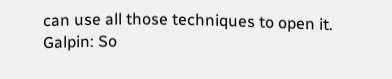can use all those techniques to open it.
Galpin: So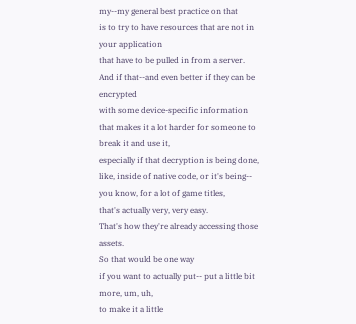my--my general best practice on that
is to try to have resources that are not in your application
that have to be pulled in from a server.
And if that--and even better if they can be encrypted
with some device-specific information
that makes it a lot harder for someone to break it and use it,
especially if that decryption is being done,
like, inside of native code, or it's being--
you know, for a lot of game titles,
that's actually very, very easy.
That's how they're already accessing those assets.
So that would be one way
if you want to actually put-- put a little bit more, um, uh,
to make it a little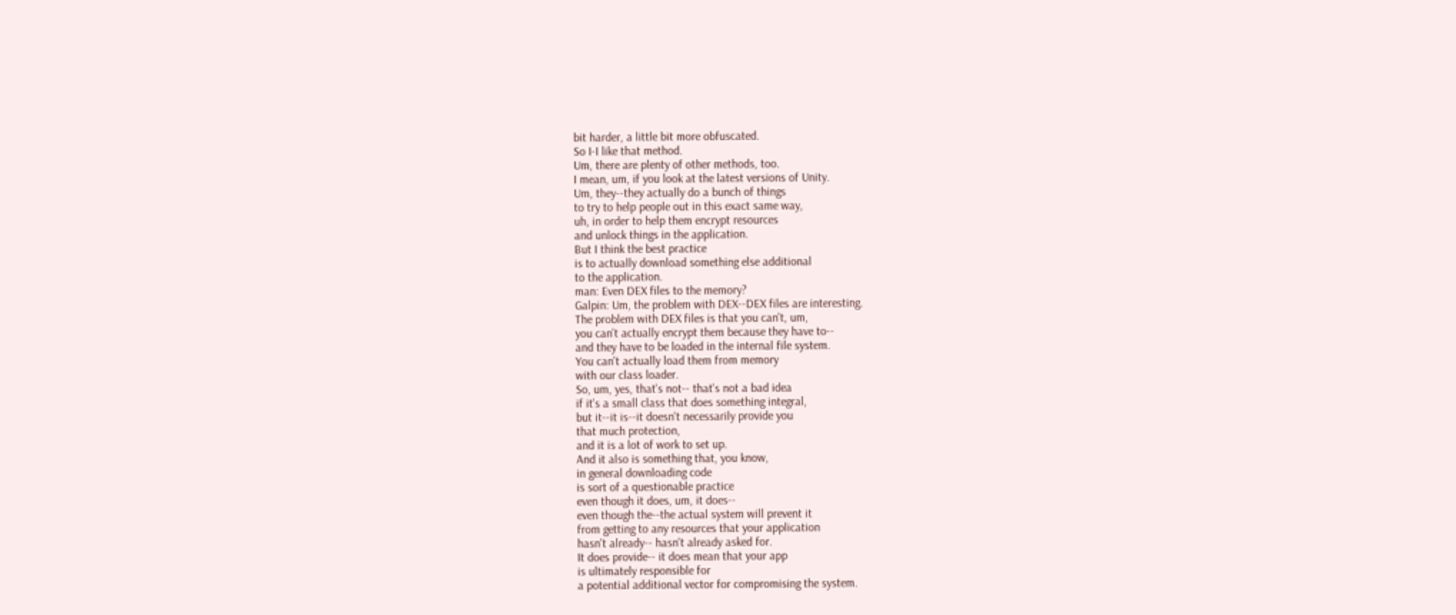bit harder, a little bit more obfuscated.
So I-I like that method.
Um, there are plenty of other methods, too.
I mean, um, if you look at the latest versions of Unity.
Um, they--they actually do a bunch of things
to try to help people out in this exact same way,
uh, in order to help them encrypt resources
and unlock things in the application.
But I think the best practice
is to actually download something else additional
to the application.
man: Even DEX files to the memory?
Galpin: Um, the problem with DEX--DEX files are interesting.
The problem with DEX files is that you can't, um,
you can't actually encrypt them because they have to--
and they have to be loaded in the internal file system.
You can't actually load them from memory
with our class loader.
So, um, yes, that's not-- that's not a bad idea
if it's a small class that does something integral,
but it--it is--it doesn't necessarily provide you
that much protection,
and it is a lot of work to set up.
And it also is something that, you know,
in general downloading code
is sort of a questionable practice
even though it does, um, it does--
even though the--the actual system will prevent it
from getting to any resources that your application
hasn't already-- hasn't already asked for.
It does provide-- it does mean that your app
is ultimately responsible for
a potential additional vector for compromising the system.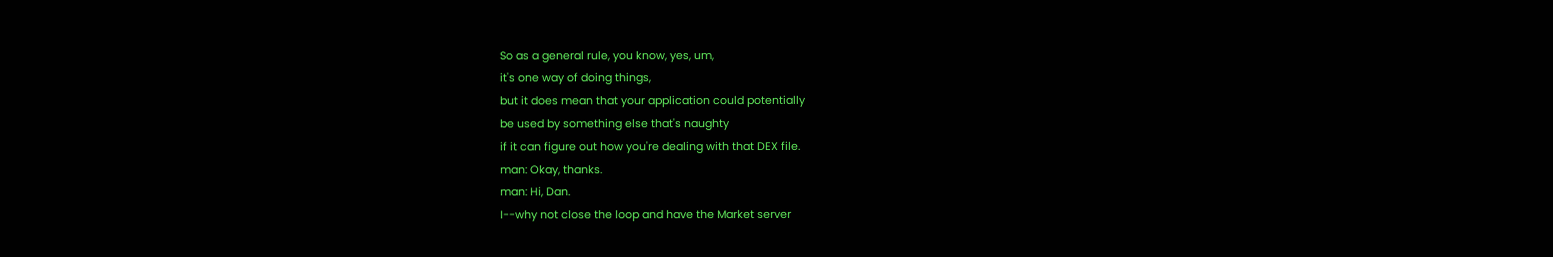So as a general rule, you know, yes, um,
it's one way of doing things,
but it does mean that your application could potentially
be used by something else that's naughty
if it can figure out how you're dealing with that DEX file.
man: Okay, thanks.
man: Hi, Dan.
I--why not close the loop and have the Market server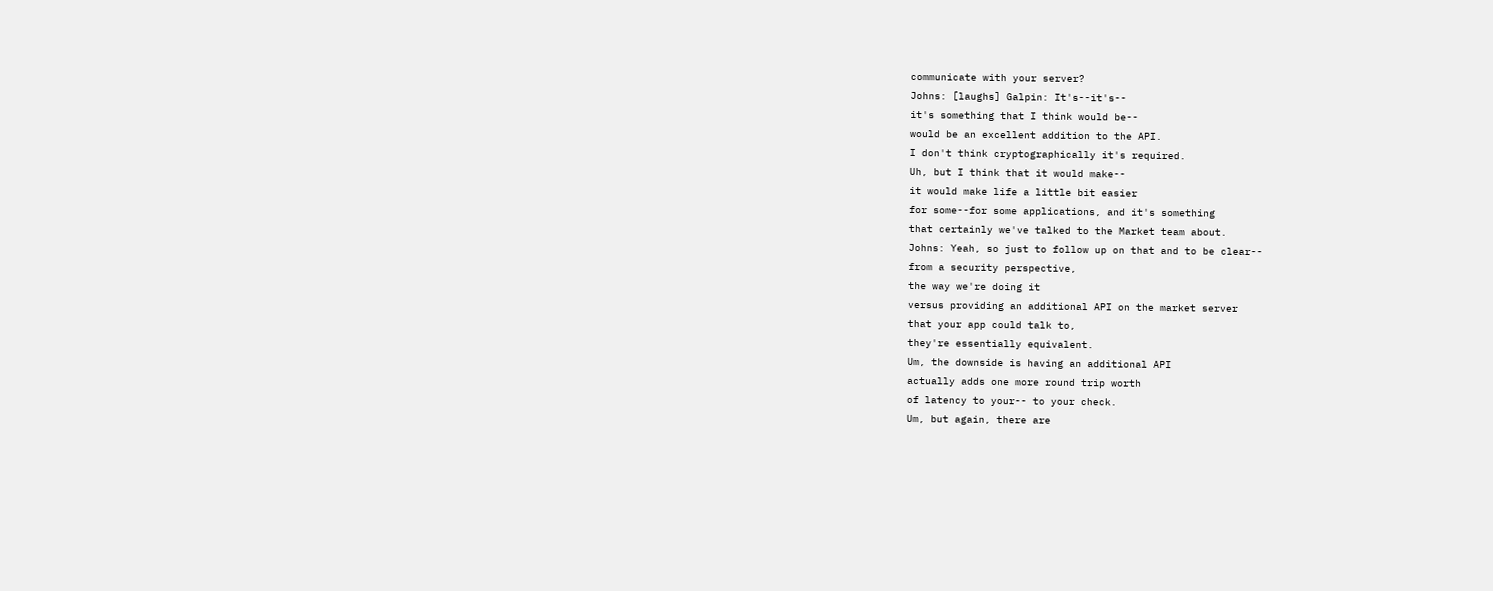communicate with your server?
Johns: [laughs] Galpin: It's--it's--
it's something that I think would be--
would be an excellent addition to the API.
I don't think cryptographically it's required.
Uh, but I think that it would make--
it would make life a little bit easier
for some--for some applications, and it's something
that certainly we've talked to the Market team about.
Johns: Yeah, so just to follow up on that and to be clear--
from a security perspective,
the way we're doing it
versus providing an additional API on the market server
that your app could talk to,
they're essentially equivalent.
Um, the downside is having an additional API
actually adds one more round trip worth
of latency to your-- to your check.
Um, but again, there are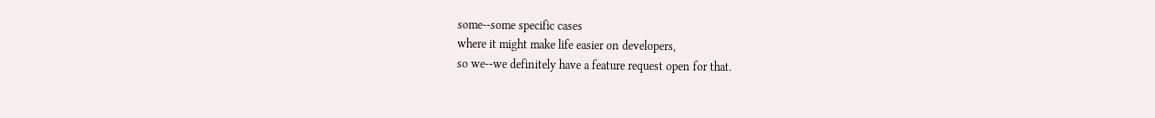some--some specific cases
where it might make life easier on developers,
so we--we definitely have a feature request open for that.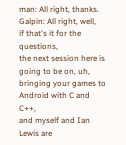man: All right, thanks.
Galpin: All right, well,
if that's it for the questions,
the next session here is going to be on, uh,
bringing your games to Android with C and C++,
and myself and Ian Lewis are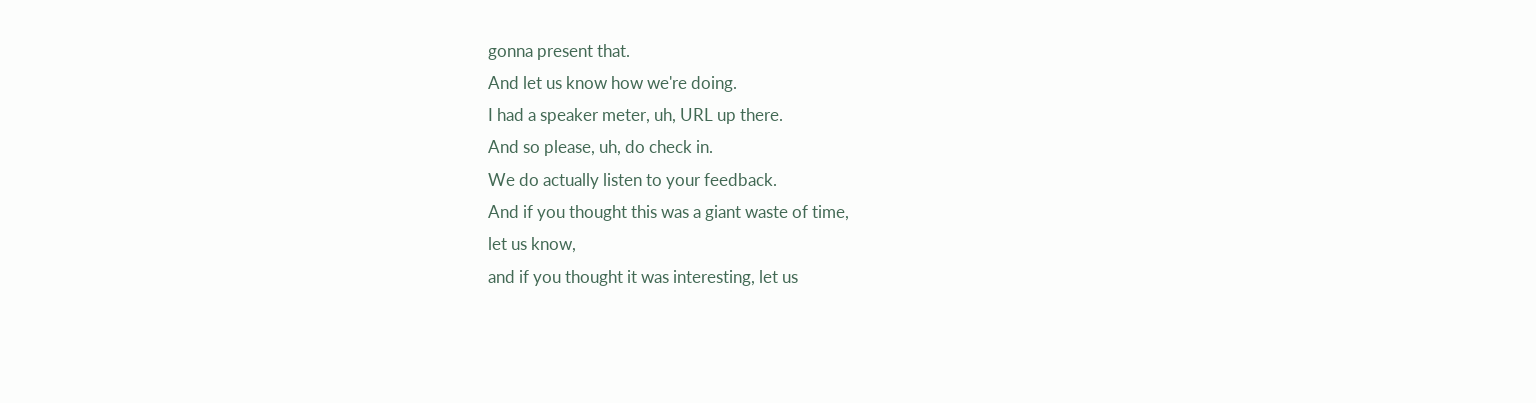gonna present that.
And let us know how we're doing.
I had a speaker meter, uh, URL up there.
And so please, uh, do check in.
We do actually listen to your feedback.
And if you thought this was a giant waste of time,
let us know,
and if you thought it was interesting, let us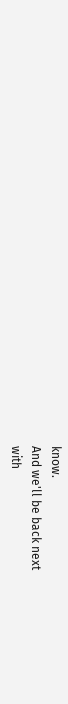know.
And we'll be back next
with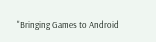"Bringing Games to Android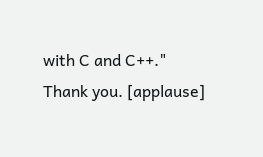with C and C++."
Thank you. [applause]